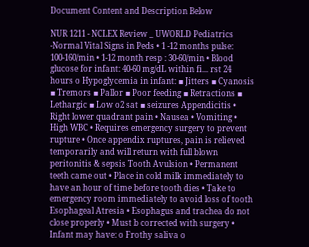Document Content and Description Below

NUR 1211 - NCLEX Review _ UWORLD Pediatrics -Normal Vital Signs in Peds • 1 -12 months pulse: 100-160/min • 1-12 month resp : 30-60/min • Blood glucose for infant: 40-60 mg/dL within fi... rst 24 hours o Hypoglycemia in infant: ▪ Jitters ▪ Cyanosis ▪ Tremors ▪ Pallor ▪ Poor feeding ▪ Retractions ▪ Lethargic ▪ Low o2 sat ▪ seizures Appendicitis • Right lower quadrant pain • Nausea • Vomiting • High WBC • Requires emergency surgery to prevent rupture • Once appendix ruptures, pain is relieved temporarily and will return with full blown peritonitis & sepsis Tooth Avulsion • Permanent teeth came out • Place in cold milk immediately to have an hour of time before tooth dies • Take to emergency room immediately to avoid loss of tooth Esophageal Atresia • Esophagus and trachea do not close properly • Must b corrected with surgery • Infant may have: o Frothy saliva o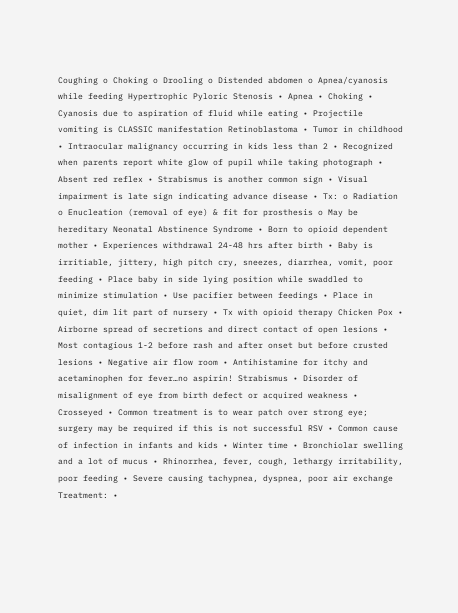Coughing o Choking o Drooling o Distended abdomen o Apnea/cyanosis while feeding Hypertrophic Pyloric Stenosis • Apnea • Choking • Cyanosis due to aspiration of fluid while eating • Projectile vomiting is CLASSIC manifestation Retinoblastoma • Tumor in childhood • Intraocular malignancy occurring in kids less than 2 • Recognized when parents report white glow of pupil while taking photograph • Absent red reflex • Strabismus is another common sign • Visual impairment is late sign indicating advance disease • Tx: o Radiation o Enucleation (removal of eye) & fit for prosthesis o May be hereditary Neonatal Abstinence Syndrome • Born to opioid dependent mother • Experiences withdrawal 24-48 hrs after birth • Baby is irritiable, jittery, high pitch cry, sneezes, diarrhea, vomit, poor feeding • Place baby in side lying position while swaddled to minimize stimulation • Use pacifier between feedings • Place in quiet, dim lit part of nursery • Tx with opioid therapy Chicken Pox • Airborne spread of secretions and direct contact of open lesions • Most contagious 1-2 before rash and after onset but before crusted lesions • Negative air flow room • Antihistamine for itchy and acetaminophen for fever…no aspirin! Strabismus • Disorder of misalignment of eye from birth defect or acquired weakness • Crosseyed • Common treatment is to wear patch over strong eye; surgery may be required if this is not successful RSV • Common cause of infection in infants and kids • Winter time • Bronchiolar swelling and a lot of mucus • Rhinorrhea, fever, cough, lethargy irritability, poor feeding • Severe causing tachypnea, dyspnea, poor air exchange Treatment: •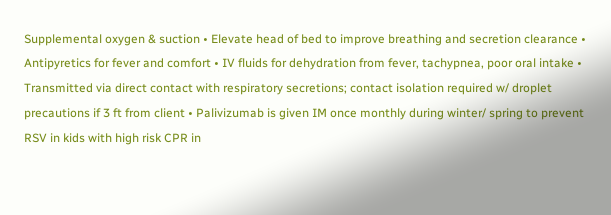Supplemental oxygen & suction • Elevate head of bed to improve breathing and secretion clearance • Antipyretics for fever and comfort • IV fluids for dehydration from fever, tachypnea, poor oral intake • Transmitted via direct contact with respiratory secretions; contact isolation required w/ droplet precautions if 3 ft from client • Palivizumab is given IM once monthly during winter/ spring to prevent RSV in kids with high risk CPR in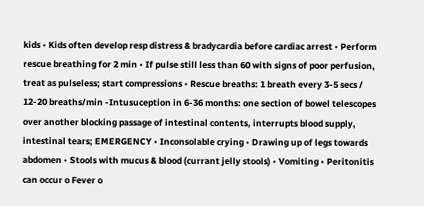kids • Kids often develop resp distress & bradycardia before cardiac arrest • Perform rescue breathing for 2 min • If pulse still less than 60 with signs of poor perfusion, treat as pulseless; start compressions • Rescue breaths: 1 breath every 3-5 secs / 12-20 breaths/min -Intusuception in 6-36 months: one section of bowel telescopes over another blocking passage of intestinal contents, interrupts blood supply, intestinal tears; EMERGENCY • Inconsolable crying • Drawing up of legs towards abdomen • Stools with mucus & blood (currant jelly stools) • Vomiting • Peritonitis can occur o Fever o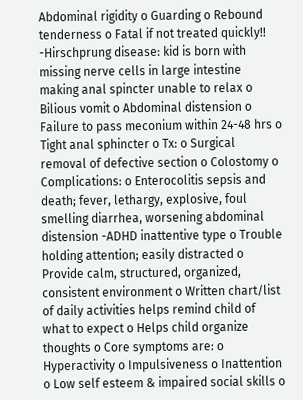Abdominal rigidity o Guarding o Rebound tenderness o Fatal if not treated quickly!! -Hirschprung disease: kid is born with missing nerve cells in large intestine making anal spincter unable to relax o Bilious vomit o Abdominal distension o Failure to pass meconium within 24-48 hrs o Tight anal sphincter o Tx: o Surgical removal of defective section o Colostomy o Complications: o Enterocolitis sepsis and death; fever, lethargy, explosive, foul smelling diarrhea, worsening abdominal distension -ADHD inattentive type o Trouble holding attention; easily distracted o Provide calm, structured, organized, consistent environment o Written chart/list of daily activities helps remind child of what to expect o Helps child organize thoughts o Core symptoms are: o Hyperactivity o Impulsiveness o Inattention o Low self esteem & impaired social skills o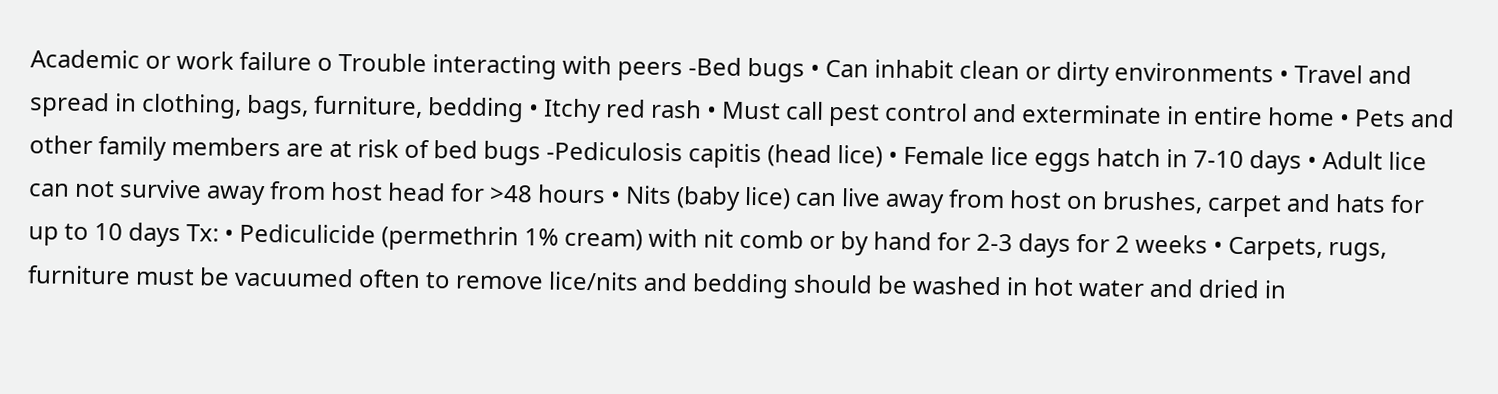Academic or work failure o Trouble interacting with peers -Bed bugs • Can inhabit clean or dirty environments • Travel and spread in clothing, bags, furniture, bedding • Itchy red rash • Must call pest control and exterminate in entire home • Pets and other family members are at risk of bed bugs -Pediculosis capitis (head lice) • Female lice eggs hatch in 7-10 days • Adult lice can not survive away from host head for >48 hours • Nits (baby lice) can live away from host on brushes, carpet and hats for up to 10 days Tx: • Pediculicide (permethrin 1% cream) with nit comb or by hand for 2-3 days for 2 weeks • Carpets, rugs, furniture must be vacuumed often to remove lice/nits and bedding should be washed in hot water and dried in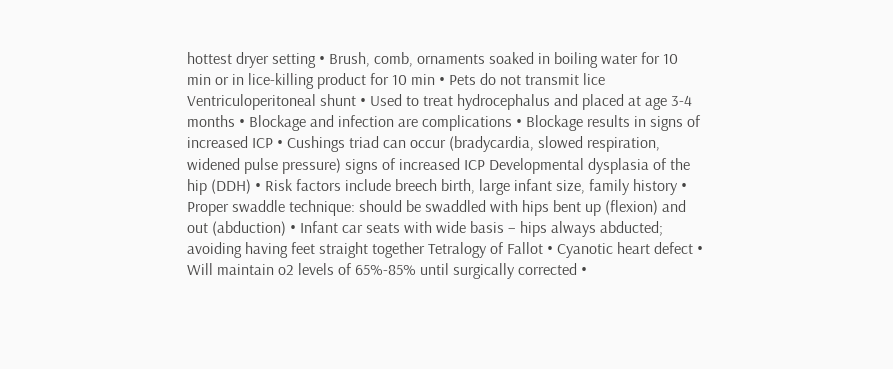hottest dryer setting • Brush, comb, ornaments soaked in boiling water for 10 min or in lice-killing product for 10 min • Pets do not transmit lice Ventriculoperitoneal shunt • Used to treat hydrocephalus and placed at age 3-4 months • Blockage and infection are complications • Blockage results in signs of increased ICP • Cushings triad can occur (bradycardia, slowed respiration, widened pulse pressure) signs of increased ICP Developmental dysplasia of the hip (DDH) • Risk factors include breech birth, large infant size, family history • Proper swaddle technique: should be swaddled with hips bent up (flexion) and out (abduction) • Infant car seats with wide basis – hips always abducted; avoiding having feet straight together Tetralogy of Fallot • Cyanotic heart defect • Will maintain o2 levels of 65%-85% until surgically corrected •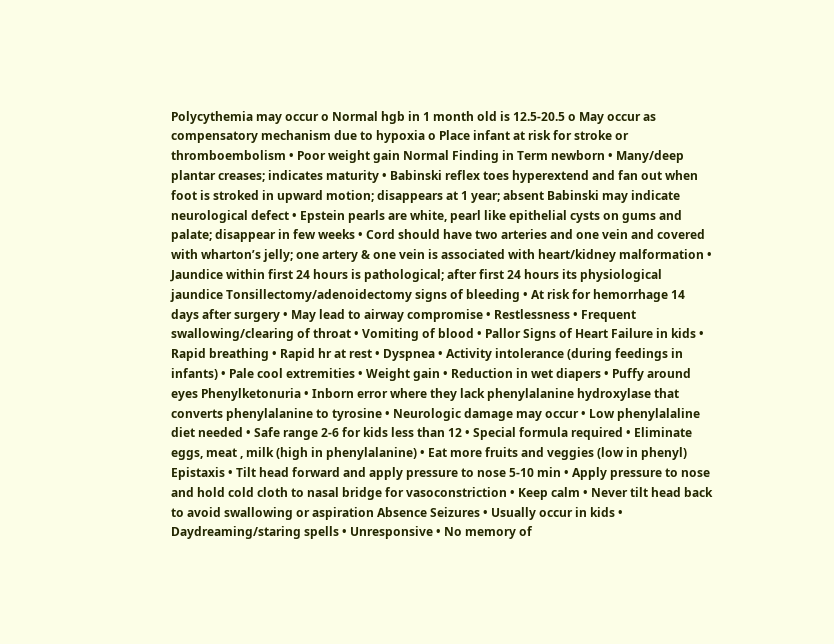Polycythemia may occur o Normal hgb in 1 month old is 12.5-20.5 o May occur as compensatory mechanism due to hypoxia o Place infant at risk for stroke or thromboembolism • Poor weight gain Normal Finding in Term newborn • Many/deep plantar creases; indicates maturity • Babinski reflex toes hyperextend and fan out when foot is stroked in upward motion; disappears at 1 year; absent Babinski may indicate neurological defect • Epstein pearls are white, pearl like epithelial cysts on gums and palate; disappear in few weeks • Cord should have two arteries and one vein and covered with wharton’s jelly; one artery & one vein is associated with heart/kidney malformation • Jaundice within first 24 hours is pathological; after first 24 hours its physiological jaundice Tonsillectomy/adenoidectomy signs of bleeding • At risk for hemorrhage 14 days after surgery • May lead to airway compromise • Restlessness • Frequent swallowing/clearing of throat • Vomiting of blood • Pallor Signs of Heart Failure in kids • Rapid breathing • Rapid hr at rest • Dyspnea • Activity intolerance (during feedings in infants) • Pale cool extremities • Weight gain • Reduction in wet diapers • Puffy around eyes Phenylketonuria • Inborn error where they lack phenylalanine hydroxylase that converts phenylalanine to tyrosine • Neurologic damage may occur • Low phenylalaline diet needed • Safe range 2-6 for kids less than 12 • Special formula required • Eliminate eggs, meat , milk (high in phenylalanine) • Eat more fruits and veggies (low in phenyl) Epistaxis • Tilt head forward and apply pressure to nose 5-10 min • Apply pressure to nose and hold cold cloth to nasal bridge for vasoconstriction • Keep calm • Never tilt head back to avoid swallowing or aspiration Absence Seizures • Usually occur in kids • Daydreaming/staring spells • Unresponsive • No memory of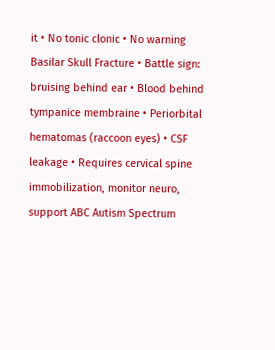it • No tonic clonic • No warning Basilar Skull Fracture • Battle sign: bruising behind ear • Blood behind tympanice membraine • Periorbital hematomas (raccoon eyes) • CSF leakage • Requires cervical spine immobilization, monitor neuro, support ABC Autism Spectrum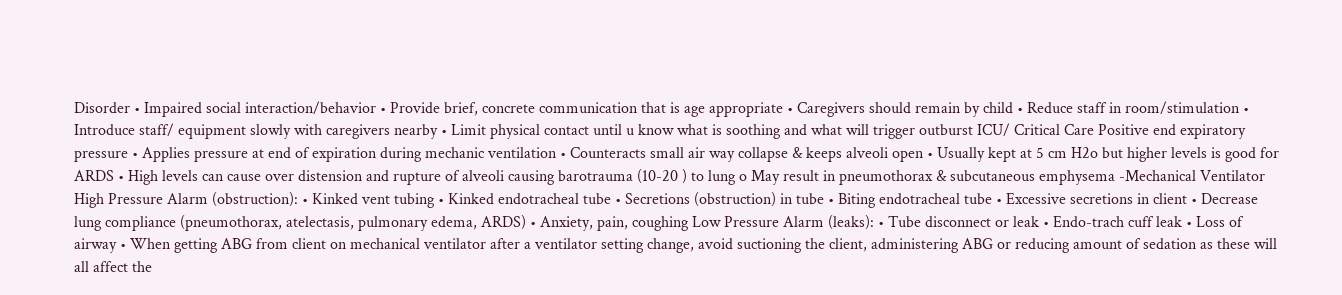Disorder • Impaired social interaction/behavior • Provide brief, concrete communication that is age appropriate • Caregivers should remain by child • Reduce staff in room/stimulation • Introduce staff/ equipment slowly with caregivers nearby • Limit physical contact until u know what is soothing and what will trigger outburst ICU/ Critical Care Positive end expiratory pressure • Applies pressure at end of expiration during mechanic ventilation • Counteracts small air way collapse & keeps alveoli open • Usually kept at 5 cm H2o but higher levels is good for ARDS • High levels can cause over distension and rupture of alveoli causing barotrauma (10-20 ) to lung o May result in pneumothorax & subcutaneous emphysema -Mechanical Ventilator High Pressure Alarm (obstruction): • Kinked vent tubing • Kinked endotracheal tube • Secretions (obstruction) in tube • Biting endotracheal tube • Excessive secretions in client • Decrease lung compliance (pneumothorax, atelectasis, pulmonary edema, ARDS) • Anxiety, pain, coughing Low Pressure Alarm (leaks): • Tube disconnect or leak • Endo-trach cuff leak • Loss of airway • When getting ABG from client on mechanical ventilator after a ventilator setting change, avoid suctioning the client, administering ABG or reducing amount of sedation as these will all affect the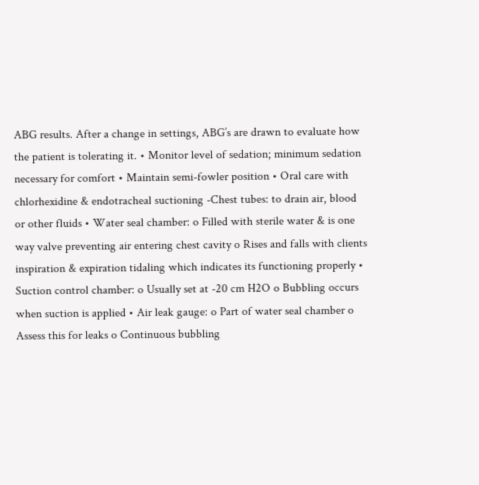ABG results. After a change in settings, ABG’s are drawn to evaluate how the patient is tolerating it. • Monitor level of sedation; minimum sedation necessary for comfort • Maintain semi-fowler position • Oral care with chlorhexidine & endotracheal suctioning -Chest tubes: to drain air, blood or other fluids • Water seal chamber: o Filled with sterile water & is one way valve preventing air entering chest cavity o Rises and falls with clients inspiration & expiration tidaling which indicates its functioning properly • Suction control chamber: o Usually set at -20 cm H2O o Bubbling occurs when suction is applied • Air leak gauge: o Part of water seal chamber o Assess this for leaks o Continuous bubbling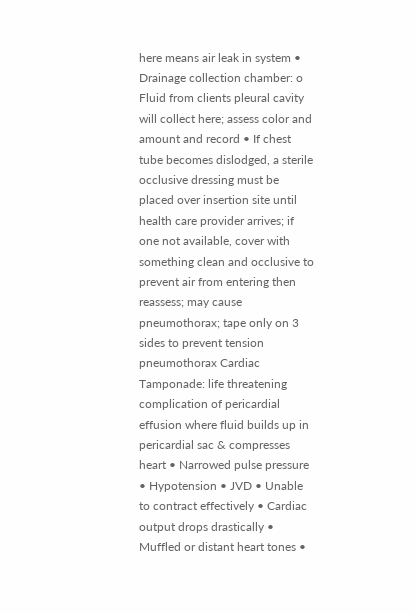here means air leak in system • Drainage collection chamber: o Fluid from clients pleural cavity will collect here; assess color and amount and record • If chest tube becomes dislodged, a sterile occlusive dressing must be placed over insertion site until health care provider arrives; if one not available, cover with something clean and occlusive to prevent air from entering then reassess; may cause pneumothorax; tape only on 3 sides to prevent tension pneumothorax Cardiac Tamponade: life threatening complication of pericardial effusion where fluid builds up in pericardial sac & compresses heart • Narrowed pulse pressure • Hypotension • JVD • Unable to contract effectively • Cardiac output drops drastically • Muffled or distant heart tones •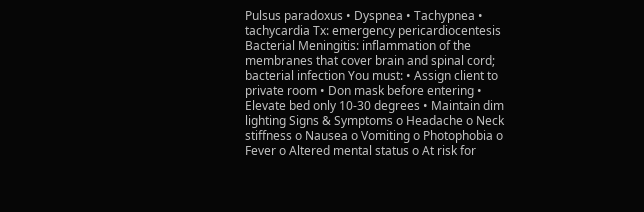Pulsus paradoxus • Dyspnea • Tachypnea • tachycardia Tx: emergency pericardiocentesis Bacterial Meningitis: inflammation of the membranes that cover brain and spinal cord; bacterial infection You must: • Assign client to private room • Don mask before entering • Elevate bed only 10-30 degrees • Maintain dim lighting Signs & Symptoms o Headache o Neck stiffness o Nausea o Vomiting o Photophobia o Fever o Altered mental status o At risk for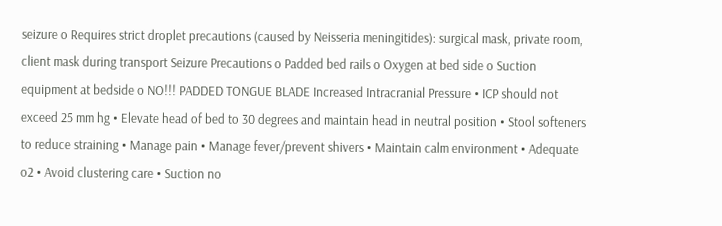seizure o Requires strict droplet precautions (caused by Neisseria meningitides): surgical mask, private room, client mask during transport Seizure Precautions o Padded bed rails o Oxygen at bed side o Suction equipment at bedside o NO!!! PADDED TONGUE BLADE Increased Intracranial Pressure • ICP should not exceed 25 mm hg • Elevate head of bed to 30 degrees and maintain head in neutral position • Stool softeners to reduce straining • Manage pain • Manage fever/prevent shivers • Maintain calm environment • Adequate o2 • Avoid clustering care • Suction no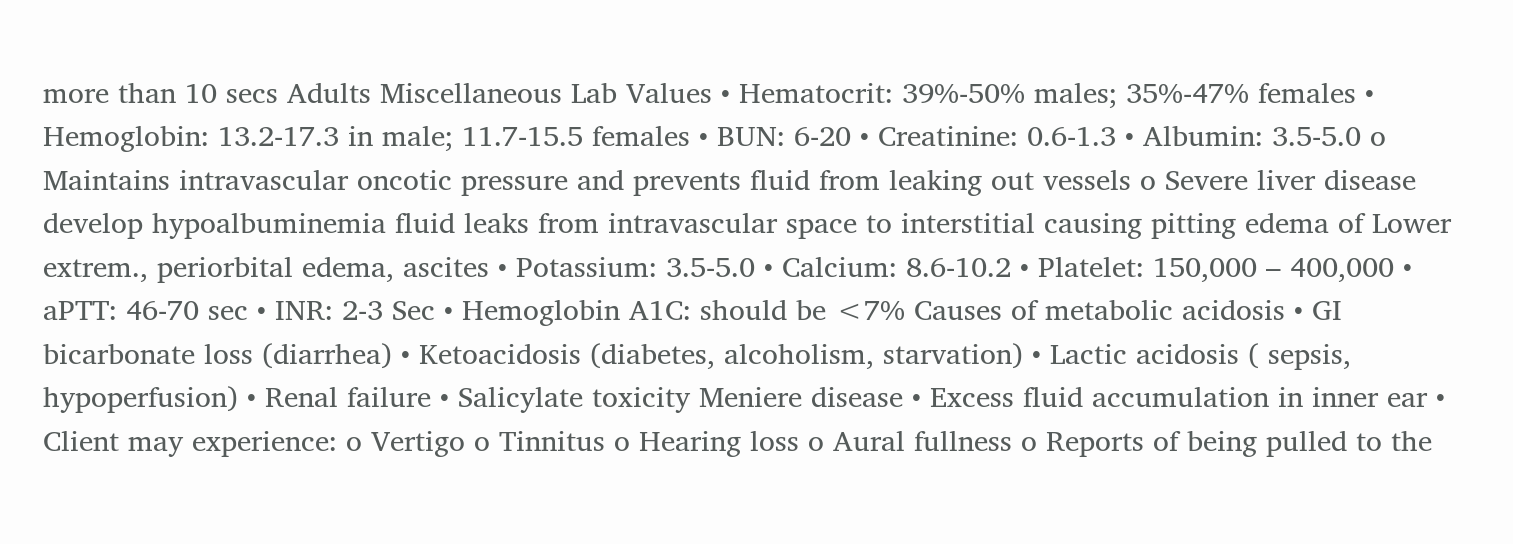more than 10 secs Adults Miscellaneous Lab Values • Hematocrit: 39%-50% males; 35%-47% females • Hemoglobin: 13.2-17.3 in male; 11.7-15.5 females • BUN: 6-20 • Creatinine: 0.6-1.3 • Albumin: 3.5-5.0 o Maintains intravascular oncotic pressure and prevents fluid from leaking out vessels o Severe liver disease develop hypoalbuminemia fluid leaks from intravascular space to interstitial causing pitting edema of Lower extrem., periorbital edema, ascites • Potassium: 3.5-5.0 • Calcium: 8.6-10.2 • Platelet: 150,000 – 400,000 • aPTT: 46-70 sec • INR: 2-3 Sec • Hemoglobin A1C: should be <7% Causes of metabolic acidosis • GI bicarbonate loss (diarrhea) • Ketoacidosis (diabetes, alcoholism, starvation) • Lactic acidosis ( sepsis, hypoperfusion) • Renal failure • Salicylate toxicity Meniere disease • Excess fluid accumulation in inner ear • Client may experience: o Vertigo o Tinnitus o Hearing loss o Aural fullness o Reports of being pulled to the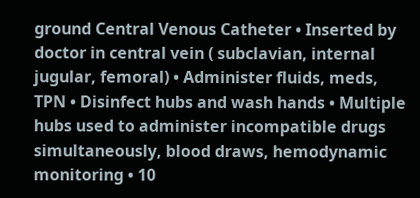ground Central Venous Catheter • Inserted by doctor in central vein ( subclavian, internal jugular, femoral) • Administer fluids, meds, TPN • Disinfect hubs and wash hands • Multiple hubs used to administer incompatible drugs simultaneously, blood draws, hemodynamic monitoring • 10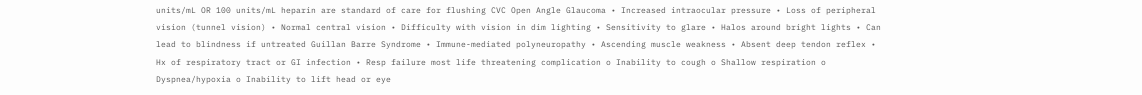units/mL OR 100 units/mL heparin are standard of care for flushing CVC Open Angle Glaucoma • Increased intraocular pressure • Loss of peripheral vision (tunnel vision) • Normal central vision • Difficulty with vision in dim lighting • Sensitivity to glare • Halos around bright lights • Can lead to blindness if untreated Guillan Barre Syndrome • Immune-mediated polyneuropathy • Ascending muscle weakness • Absent deep tendon reflex • Hx of respiratory tract or GI infection • Resp failure most life threatening complication o Inability to cough o Shallow respiration o Dyspnea/hypoxia o Inability to lift head or eye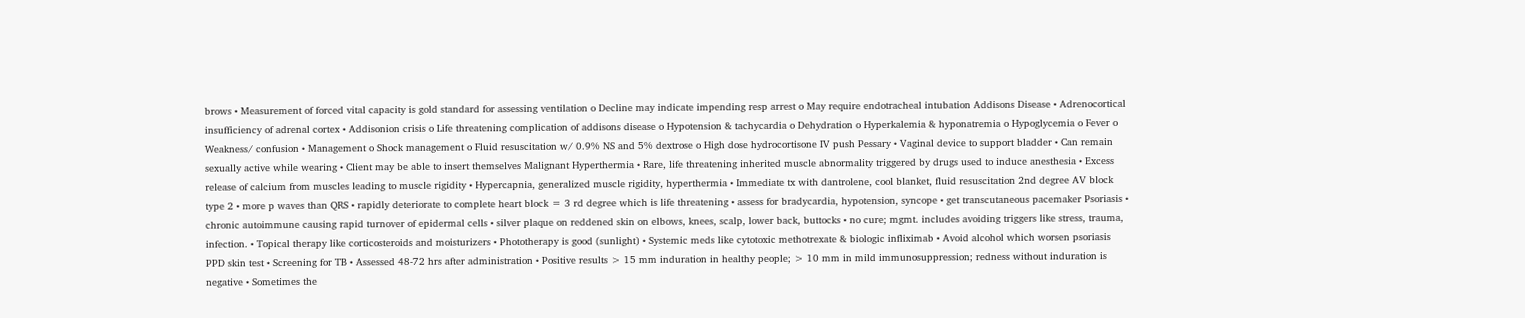brows • Measurement of forced vital capacity is gold standard for assessing ventilation o Decline may indicate impending resp arrest o May require endotracheal intubation Addisons Disease • Adrenocortical insufficiency of adrenal cortex • Addisonion crisis o Life threatening complication of addisons disease o Hypotension & tachycardia o Dehydration o Hyperkalemia & hyponatremia o Hypoglycemia o Fever o Weakness/ confusion • Management o Shock management o Fluid resuscitation w/ 0.9% NS and 5% dextrose o High dose hydrocortisone IV push Pessary • Vaginal device to support bladder • Can remain sexually active while wearing • Client may be able to insert themselves Malignant Hyperthermia • Rare, life threatening inherited muscle abnormality triggered by drugs used to induce anesthesia • Excess release of calcium from muscles leading to muscle rigidity • Hypercapnia, generalized muscle rigidity, hyperthermia • Immediate tx with dantrolene, cool blanket, fluid resuscitation 2nd degree AV block type 2 • more p waves than QRS • rapidly deteriorate to complete heart block = 3 rd degree which is life threatening • assess for bradycardia, hypotension, syncope • get transcutaneous pacemaker Psoriasis • chronic autoimmune causing rapid turnover of epidermal cells • silver plaque on reddened skin on elbows, knees, scalp, lower back, buttocks • no cure; mgmt. includes avoiding triggers like stress, trauma, infection. • Topical therapy like corticosteroids and moisturizers • Phototherapy is good (sunlight) • Systemic meds like cytotoxic methotrexate & biologic infliximab • Avoid alcohol which worsen psoriasis PPD skin test • Screening for TB • Assessed 48-72 hrs after administration • Positive results > 15 mm induration in healthy people; > 10 mm in mild immunosuppression; redness without induration is negative • Sometimes the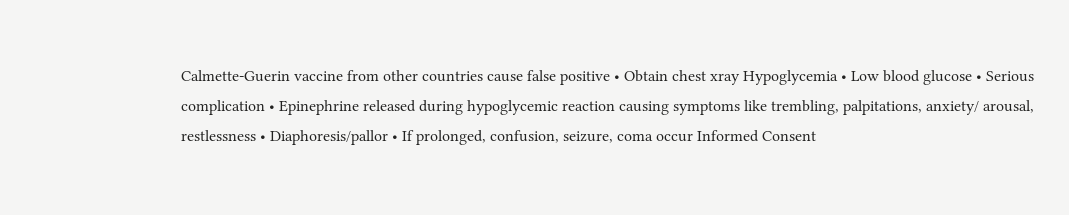Calmette-Guerin vaccine from other countries cause false positive • Obtain chest xray Hypoglycemia • Low blood glucose • Serious complication • Epinephrine released during hypoglycemic reaction causing symptoms like trembling, palpitations, anxiety/ arousal, restlessness • Diaphoresis/pallor • If prolonged, confusion, seizure, coma occur Informed Consent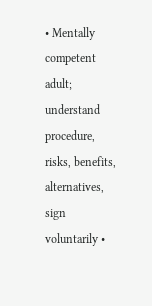• Mentally competent adult; understand procedure, risks, benefits, alternatives, sign voluntarily •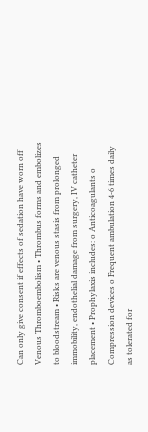Can only give consent if effects of sedation have worn off Venous Thromboembolism • Thrombus forms and embolizes to bloodstream • Risks are venous stasis from prolonged immobility, endothelial damage from surgery, IV catheter placement • Prophylaxis includes: o Anticoagulants o Compression devices o Frequent ambulation 4-6 times daily as tolerated for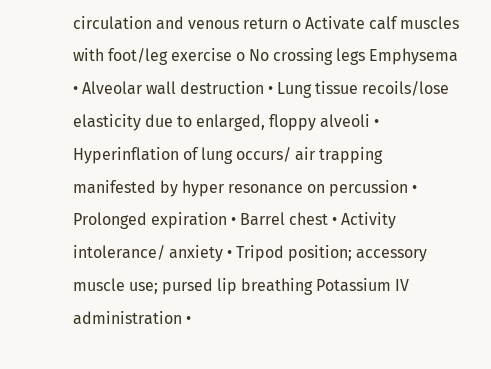circulation and venous return o Activate calf muscles with foot/leg exercise o No crossing legs Emphysema • Alveolar wall destruction • Lung tissue recoils/lose elasticity due to enlarged, floppy alveoli • Hyperinflation of lung occurs/ air trapping manifested by hyper resonance on percussion • Prolonged expiration • Barrel chest • Activity intolerance/ anxiety • Tripod position; accessory muscle use; pursed lip breathing Potassium IV administration •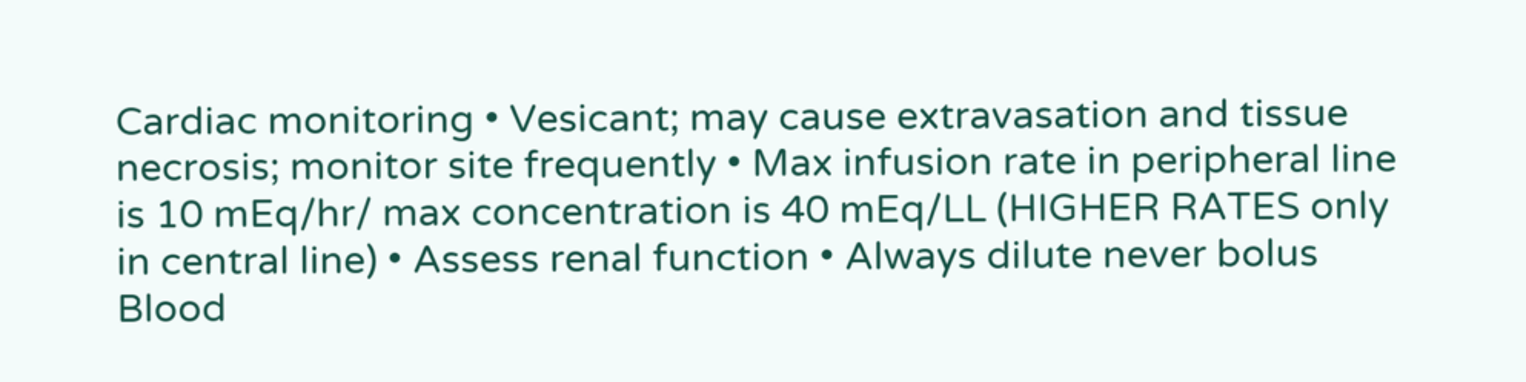Cardiac monitoring • Vesicant; may cause extravasation and tissue necrosis; monitor site frequently • Max infusion rate in peripheral line is 10 mEq/hr/ max concentration is 40 mEq/LL (HIGHER RATES only in central line) • Assess renal function • Always dilute never bolus Blood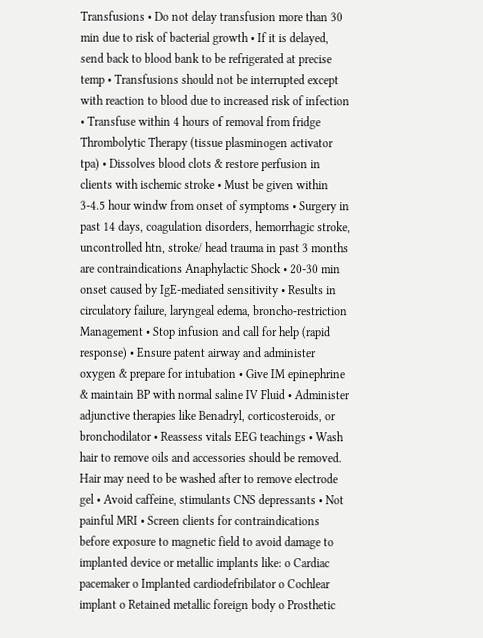Transfusions • Do not delay transfusion more than 30 min due to risk of bacterial growth • If it is delayed, send back to blood bank to be refrigerated at precise temp • Transfusions should not be interrupted except with reaction to blood due to increased risk of infection • Transfuse within 4 hours of removal from fridge Thrombolytic Therapy (tissue plasminogen activator tpa) • Dissolves blood clots & restore perfusion in clients with ischemic stroke • Must be given within 3-4.5 hour windw from onset of symptoms • Surgery in past 14 days, coagulation disorders, hemorrhagic stroke, uncontrolled htn, stroke/ head trauma in past 3 months are contraindications Anaphylactic Shock • 20-30 min onset caused by IgE-mediated sensitivity • Results in circulatory failure, laryngeal edema, broncho-restriction Management • Stop infusion and call for help (rapid response) • Ensure patent airway and administer oxygen & prepare for intubation • Give IM epinephrine & maintain BP with normal saline IV Fluid • Administer adjunctive therapies like Benadryl, corticosteroids, or bronchodilator • Reassess vitals EEG teachings • Wash hair to remove oils and accessories should be removed. Hair may need to be washed after to remove electrode gel • Avoid caffeine, stimulants CNS depressants • Not painful MRI • Screen clients for contraindications before exposure to magnetic field to avoid damage to implanted device or metallic implants like: o Cardiac pacemaker o Implanted cardiodefribilator o Cochlear implant o Retained metallic foreign body o Prosthetic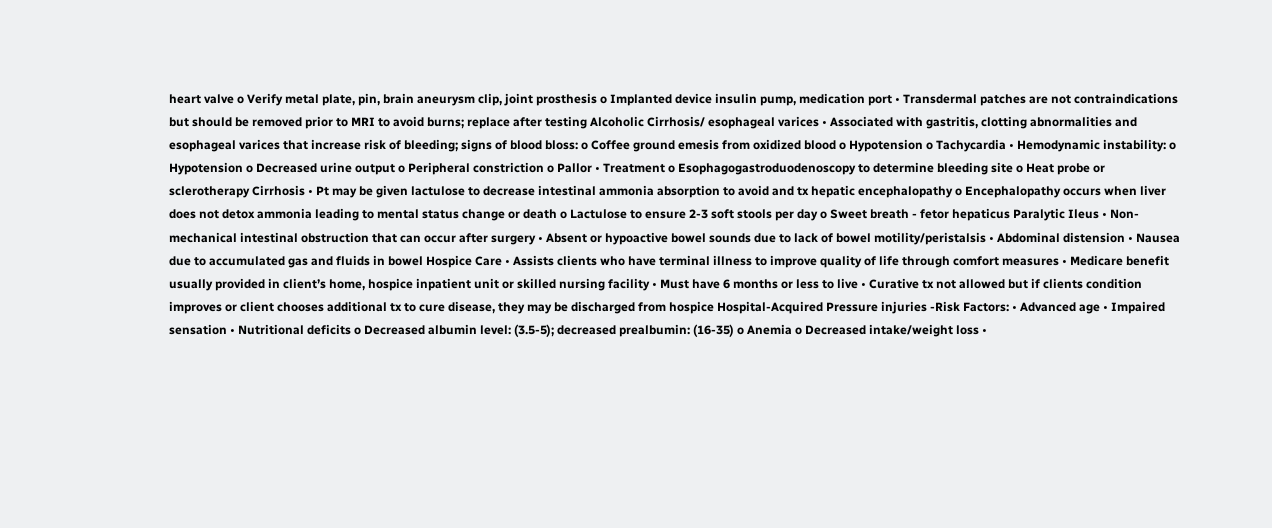heart valve o Verify metal plate, pin, brain aneurysm clip, joint prosthesis o Implanted device insulin pump, medication port • Transdermal patches are not contraindications but should be removed prior to MRI to avoid burns; replace after testing Alcoholic Cirrhosis/ esophageal varices • Associated with gastritis, clotting abnormalities and esophageal varices that increase risk of bleeding; signs of blood bloss: o Coffee ground emesis from oxidized blood o Hypotension o Tachycardia • Hemodynamic instability: o Hypotension o Decreased urine output o Peripheral constriction o Pallor • Treatment o Esophagogastroduodenoscopy to determine bleeding site o Heat probe or sclerotherapy Cirrhosis • Pt may be given lactulose to decrease intestinal ammonia absorption to avoid and tx hepatic encephalopathy o Encephalopathy occurs when liver does not detox ammonia leading to mental status change or death o Lactulose to ensure 2-3 soft stools per day o Sweet breath - fetor hepaticus Paralytic Ileus • Non-mechanical intestinal obstruction that can occur after surgery • Absent or hypoactive bowel sounds due to lack of bowel motility/peristalsis • Abdominal distension • Nausea due to accumulated gas and fluids in bowel Hospice Care • Assists clients who have terminal illness to improve quality of life through comfort measures • Medicare benefit usually provided in client’s home, hospice inpatient unit or skilled nursing facility • Must have 6 months or less to live • Curative tx not allowed but if clients condition improves or client chooses additional tx to cure disease, they may be discharged from hospice Hospital-Acquired Pressure injuries -Risk Factors: • Advanced age • Impaired sensation • Nutritional deficits o Decreased albumin level: (3.5-5); decreased prealbumin: (16-35) o Anemia o Decreased intake/weight loss •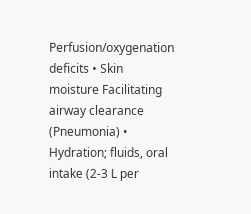Perfusion/oxygenation deficits • Skin moisture Facilitating airway clearance (Pneumonia) • Hydration; fluids, oral intake (2-3 L per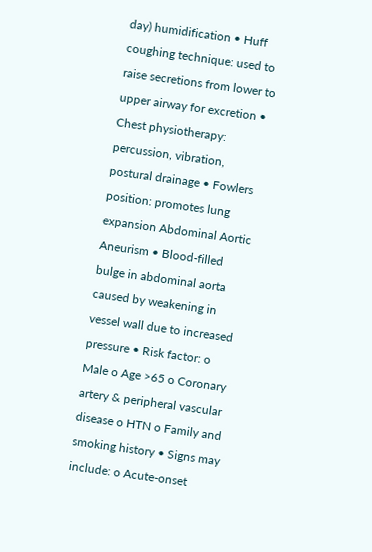day) humidification • Huff coughing technique: used to raise secretions from lower to upper airway for excretion • Chest physiotherapy: percussion, vibration, postural drainage • Fowlers position: promotes lung expansion Abdominal Aortic Aneurism • Blood-filled bulge in abdominal aorta caused by weakening in vessel wall due to increased pressure • Risk factor: o Male o Age >65 o Coronary artery & peripheral vascular disease o HTN o Family and smoking history • Signs may include: o Acute-onset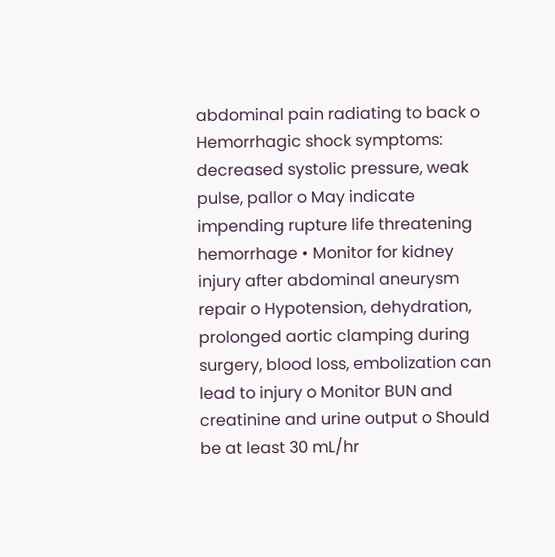abdominal pain radiating to back o Hemorrhagic shock symptoms: decreased systolic pressure, weak pulse, pallor o May indicate impending rupture life threatening hemorrhage • Monitor for kidney injury after abdominal aneurysm repair o Hypotension, dehydration, prolonged aortic clamping during surgery, blood loss, embolization can lead to injury o Monitor BUN and creatinine and urine output o Should be at least 30 mL/hr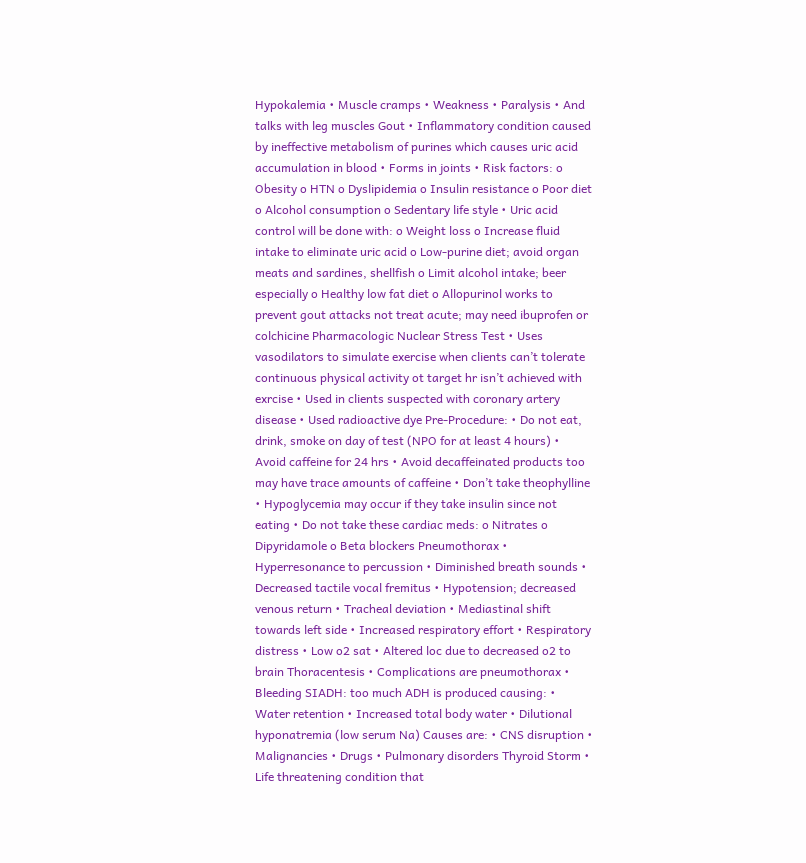Hypokalemia • Muscle cramps • Weakness • Paralysis • And talks with leg muscles Gout • Inflammatory condition caused by ineffective metabolism of purines which causes uric acid accumulation in blood • Forms in joints • Risk factors: o Obesity o HTN o Dyslipidemia o Insulin resistance o Poor diet o Alcohol consumption o Sedentary life style • Uric acid control will be done with: o Weight loss o Increase fluid intake to eliminate uric acid o Low-purine diet; avoid organ meats and sardines, shellfish o Limit alcohol intake; beer especially o Healthy low fat diet o Allopurinol works to prevent gout attacks not treat acute; may need ibuprofen or colchicine Pharmacologic Nuclear Stress Test • Uses vasodilators to simulate exercise when clients can’t tolerate continuous physical activity ot target hr isn’t achieved with exrcise • Used in clients suspected with coronary artery disease • Used radioactive dye Pre-Procedure: • Do not eat, drink, smoke on day of test (NPO for at least 4 hours) • Avoid caffeine for 24 hrs • Avoid decaffeinated products too may have trace amounts of caffeine • Don’t take theophylline • Hypoglycemia may occur if they take insulin since not eating • Do not take these cardiac meds: o Nitrates o Dipyridamole o Beta blockers Pneumothorax • Hyperresonance to percussion • Diminished breath sounds • Decreased tactile vocal fremitus • Hypotension; decreased venous return • Tracheal deviation • Mediastinal shift towards left side • Increased respiratory effort • Respiratory distress • Low o2 sat • Altered loc due to decreased o2 to brain Thoracentesis • Complications are pneumothorax • Bleeding SIADH: too much ADH is produced causing: • Water retention • Increased total body water • Dilutional hyponatremia (low serum Na) Causes are: • CNS disruption • Malignancies • Drugs • Pulmonary disorders Thyroid Storm • Life threatening condition that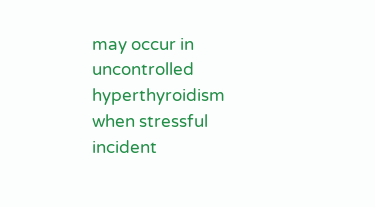may occur in uncontrolled hyperthyroidism when stressful incident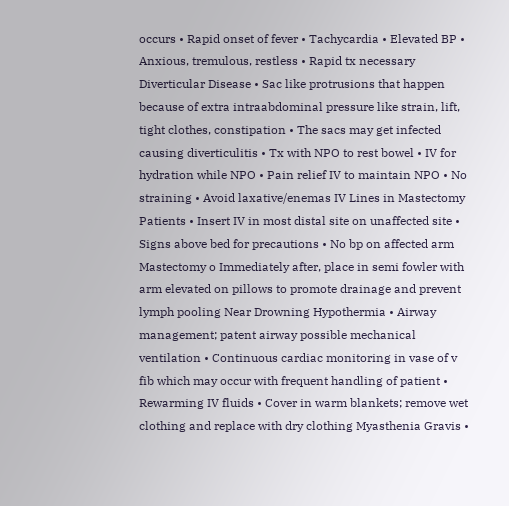occurs • Rapid onset of fever • Tachycardia • Elevated BP • Anxious, tremulous, restless • Rapid tx necessary Diverticular Disease • Sac like protrusions that happen because of extra intraabdominal pressure like strain, lift, tight clothes, constipation • The sacs may get infected causing diverticulitis • Tx with NPO to rest bowel • IV for hydration while NPO • Pain relief IV to maintain NPO • No straining • Avoid laxative/enemas IV Lines in Mastectomy Patients • Insert IV in most distal site on unaffected site • Signs above bed for precautions • No bp on affected arm Mastectomy o Immediately after, place in semi fowler with arm elevated on pillows to promote drainage and prevent lymph pooling Near Drowning Hypothermia • Airway management; patent airway possible mechanical ventilation • Continuous cardiac monitoring in vase of v fib which may occur with frequent handling of patient • Rewarming IV fluids • Cover in warm blankets; remove wet clothing and replace with dry clothing Myasthenia Gravis •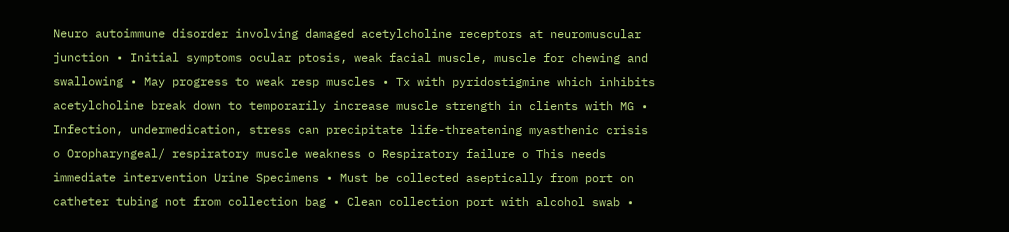Neuro autoimmune disorder involving damaged acetylcholine receptors at neuromuscular junction • Initial symptoms ocular ptosis, weak facial muscle, muscle for chewing and swallowing • May progress to weak resp muscles • Tx with pyridostigmine which inhibits acetylcholine break down to temporarily increase muscle strength in clients with MG • Infection, undermedication, stress can precipitate life-threatening myasthenic crisis o Oropharyngeal/ respiratory muscle weakness o Respiratory failure o This needs immediate intervention Urine Specimens • Must be collected aseptically from port on catheter tubing not from collection bag • Clean collection port with alcohol swab •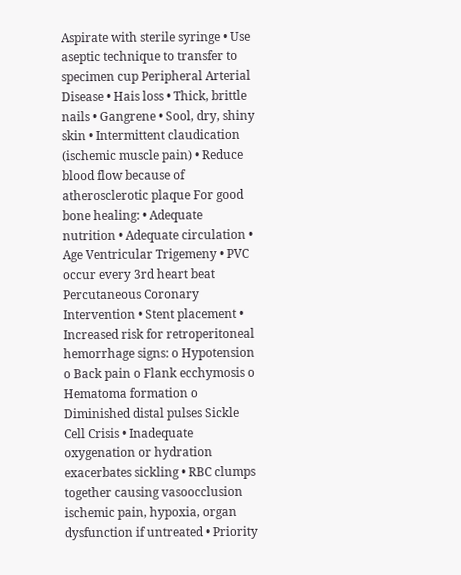Aspirate with sterile syringe • Use aseptic technique to transfer to specimen cup Peripheral Arterial Disease • Hais loss • Thick, brittle nails • Gangrene • Sool, dry, shiny skin • Intermittent claudication (ischemic muscle pain) • Reduce blood flow because of atherosclerotic plaque For good bone healing: • Adequate nutrition • Adequate circulation • Age Ventricular Trigemeny • PVC occur every 3rd heart beat Percutaneous Coronary Intervention • Stent placement • Increased risk for retroperitoneal hemorrhage signs: o Hypotension o Back pain o Flank ecchymosis o Hematoma formation o Diminished distal pulses Sickle Cell Crisis • Inadequate oxygenation or hydration exacerbates sickling • RBC clumps together causing vasoocclusion ischemic pain, hypoxia, organ dysfunction if untreated • Priority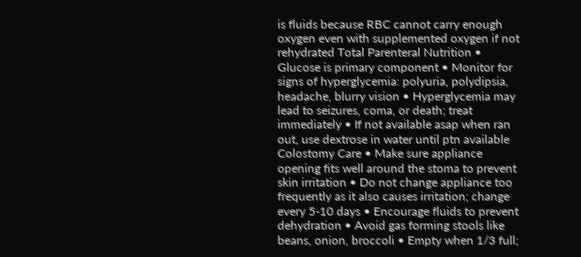is fluids because RBC cannot carry enough oxygen even with supplemented oxygen if not rehydrated Total Parenteral Nutrition • Glucose is primary component • Monitor for signs of hyperglycemia: polyuria, polydipsia, headache, blurry vision • Hyperglycemia may lead to seizures, coma, or death; treat immediately • If not available asap when ran out, use dextrose in water until ptn available Colostomy Care • Make sure appliance opening fits well around the stoma to prevent skin irritation • Do not change appliance too frequently as it also causes irritation; change every 5-10 days • Encourage fluids to prevent dehydration • Avoid gas forming stools like beans, onion, broccoli • Empty when 1/3 full;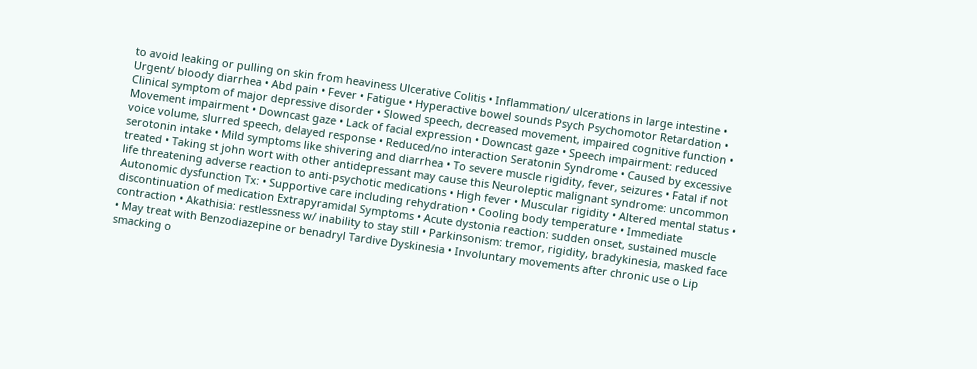to avoid leaking or pulling on skin from heaviness Ulcerative Colitis • Inflammation/ ulcerations in large intestine • Urgent/ bloody diarrhea • Abd pain • Fever • Fatigue • Hyperactive bowel sounds Psych Psychomotor Retardation • Clinical symptom of major depressive disorder • Slowed speech, decreased movement, impaired cognitive function • Movement impairment • Downcast gaze • Lack of facial expression • Downcast gaze • Speech impairment: reduced voice volume, slurred speech, delayed response • Reduced/no interaction Seratonin Syndrome • Caused by excessive serotonin intake • Mild symptoms like shivering and diarrhea • To severe muscle rigidity, fever, seizures • Fatal if not treated • Taking st john wort with other antidepressant may cause this Neuroleptic malignant syndrome: uncommon life threatening adverse reaction to anti-psychotic medications • High fever • Muscular rigidity • Altered mental status • Autonomic dysfunction Tx: • Supportive care including rehydration • Cooling body temperature • Immediate discontinuation of medication Extrapyramidal Symptoms • Acute dystonia reaction: sudden onset, sustained muscle contraction • Akathisia: restlessness w/ inability to stay still • Parkinsonism: tremor, rigidity, bradykinesia, masked face • May treat with Benzodiazepine or benadryl Tardive Dyskinesia • Involuntary movements after chronic use o Lip smacking o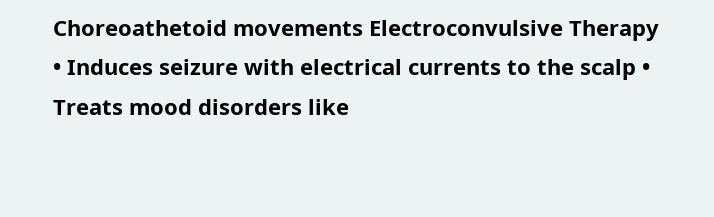Choreoathetoid movements Electroconvulsive Therapy • Induces seizure with electrical currents to the scalp • Treats mood disorders like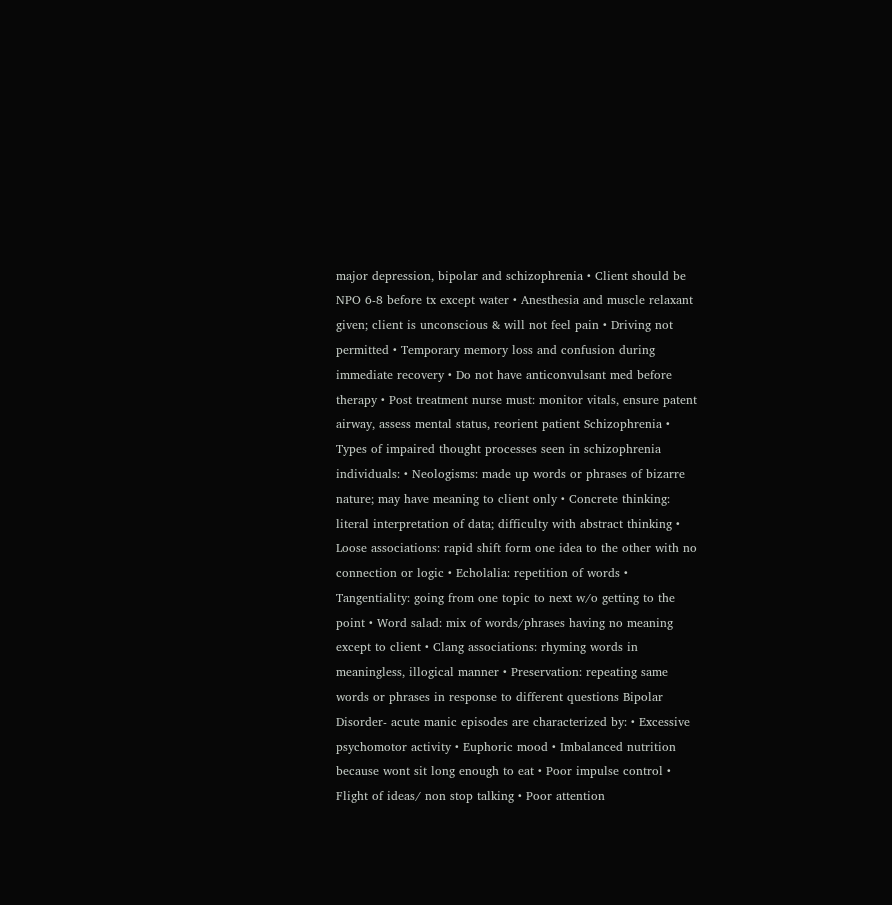major depression, bipolar and schizophrenia • Client should be NPO 6-8 before tx except water • Anesthesia and muscle relaxant given; client is unconscious & will not feel pain • Driving not permitted • Temporary memory loss and confusion during immediate recovery • Do not have anticonvulsant med before therapy • Post treatment nurse must: monitor vitals, ensure patent airway, assess mental status, reorient patient Schizophrenia • Types of impaired thought processes seen in schizophrenia individuals: • Neologisms: made up words or phrases of bizarre nature; may have meaning to client only • Concrete thinking: literal interpretation of data; difficulty with abstract thinking • Loose associations: rapid shift form one idea to the other with no connection or logic • Echolalia: repetition of words • Tangentiality: going from one topic to next w/o getting to the point • Word salad: mix of words/phrases having no meaning except to client • Clang associations: rhyming words in meaningless, illogical manner • Preservation: repeating same words or phrases in response to different questions Bipolar Disorder- acute manic episodes are characterized by: • Excessive psychomotor activity • Euphoric mood • Imbalanced nutrition because wont sit long enough to eat • Poor impulse control • Flight of ideas/ non stop talking • Poor attention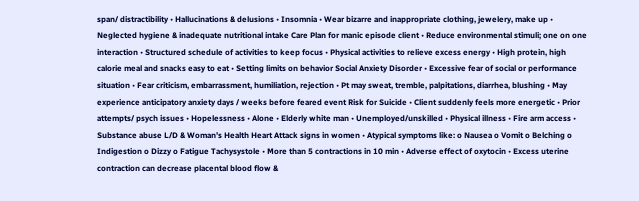span/ distractibility • Hallucinations & delusions • Insomnia • Wear bizarre and inappropriate clothing, jewelery, make up • Neglected hygiene & inadequate nutritional intake Care Plan for manic episode client • Reduce environmental stimuli; one on one interaction • Structured schedule of activities to keep focus • Physical activities to relieve excess energy • High protein, high calorie meal and snacks easy to eat • Setting limits on behavior Social Anxiety Disorder • Excessive fear of social or performance situation • Fear criticism, embarrassment, humiliation, rejection • Pt may sweat, tremble, palpitations, diarrhea, blushing • May experience anticipatory anxiety days / weeks before feared event Risk for Suicide • Client suddenly feels more energetic • Prior attempts/ psych issues • Hopelessness • Alone • Elderly white man • Unemployed/unskilled • Physical illness • Fire arm access • Substance abuse L/D & Woman’s Health Heart Attack signs in women • Atypical symptoms like: o Nausea o Vomit o Belching o Indigestion o Dizzy o Fatigue Tachysystole • More than 5 contractions in 10 min • Adverse effect of oxytocin • Excess uterine contraction can decrease placental blood flow &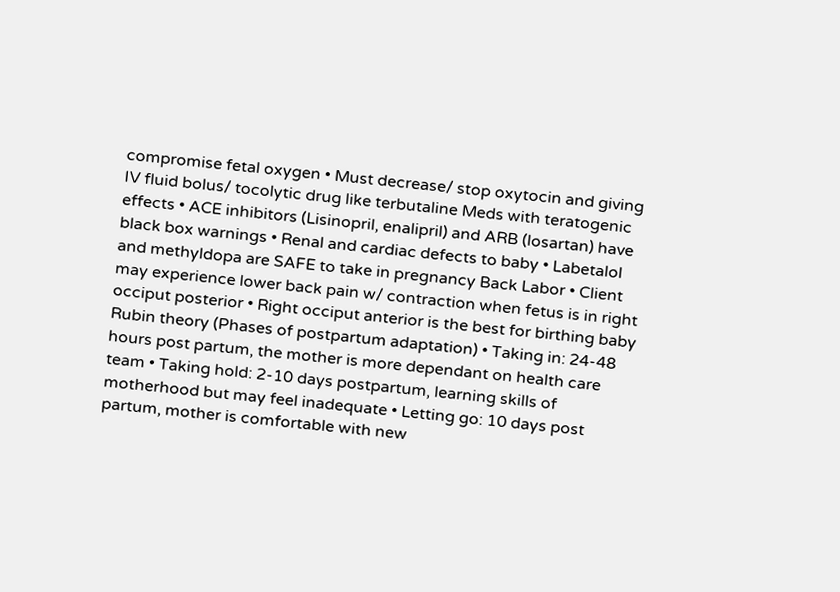compromise fetal oxygen • Must decrease/ stop oxytocin and giving IV fluid bolus/ tocolytic drug like terbutaline Meds with teratogenic effects • ACE inhibitors (Lisinopril, enalipril) and ARB (losartan) have black box warnings • Renal and cardiac defects to baby • Labetalol and methyldopa are SAFE to take in pregnancy Back Labor • Client may experience lower back pain w/ contraction when fetus is in right occiput posterior • Right occiput anterior is the best for birthing baby Rubin theory (Phases of postpartum adaptation) • Taking in: 24-48 hours post partum, the mother is more dependant on health care team • Taking hold: 2-10 days postpartum, learning skills of motherhood but may feel inadequate • Letting go: 10 days post partum, mother is comfortable with new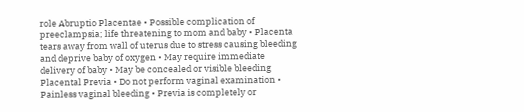role Abruptio Placentae • Possible complication of preeclampsia; life threatening to mom and baby • Placenta tears away from wall of uterus due to stress causing bleeding and deprive baby of oxygen • May require immediate delivery of baby • May be concealed or visible bleeding Placental Previa • Do not perform vaginal examination • Painless vaginal bleeding • Previa is completely or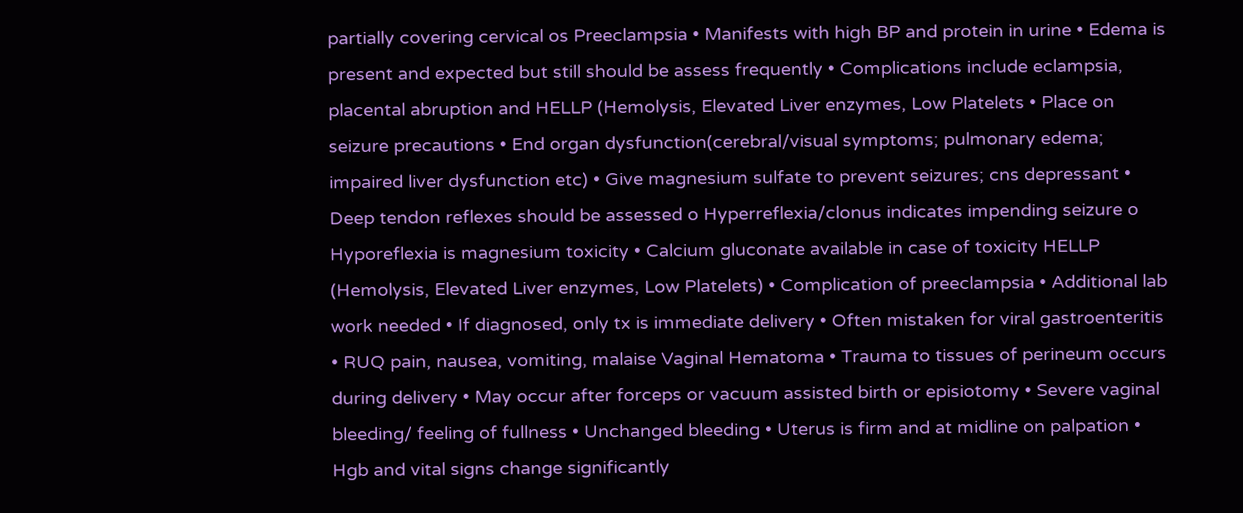partially covering cervical os Preeclampsia • Manifests with high BP and protein in urine • Edema is present and expected but still should be assess frequently • Complications include eclampsia, placental abruption and HELLP (Hemolysis, Elevated Liver enzymes, Low Platelets • Place on seizure precautions • End organ dysfunction(cerebral/visual symptoms; pulmonary edema; impaired liver dysfunction etc) • Give magnesium sulfate to prevent seizures; cns depressant • Deep tendon reflexes should be assessed o Hyperreflexia/clonus indicates impending seizure o Hyporeflexia is magnesium toxicity • Calcium gluconate available in case of toxicity HELLP (Hemolysis, Elevated Liver enzymes, Low Platelets) • Complication of preeclampsia • Additional lab work needed • If diagnosed, only tx is immediate delivery • Often mistaken for viral gastroenteritis • RUQ pain, nausea, vomiting, malaise Vaginal Hematoma • Trauma to tissues of perineum occurs during delivery • May occur after forceps or vacuum assisted birth or episiotomy • Severe vaginal bleeding/ feeling of fullness • Unchanged bleeding • Uterus is firm and at midline on palpation • Hgb and vital signs change significantly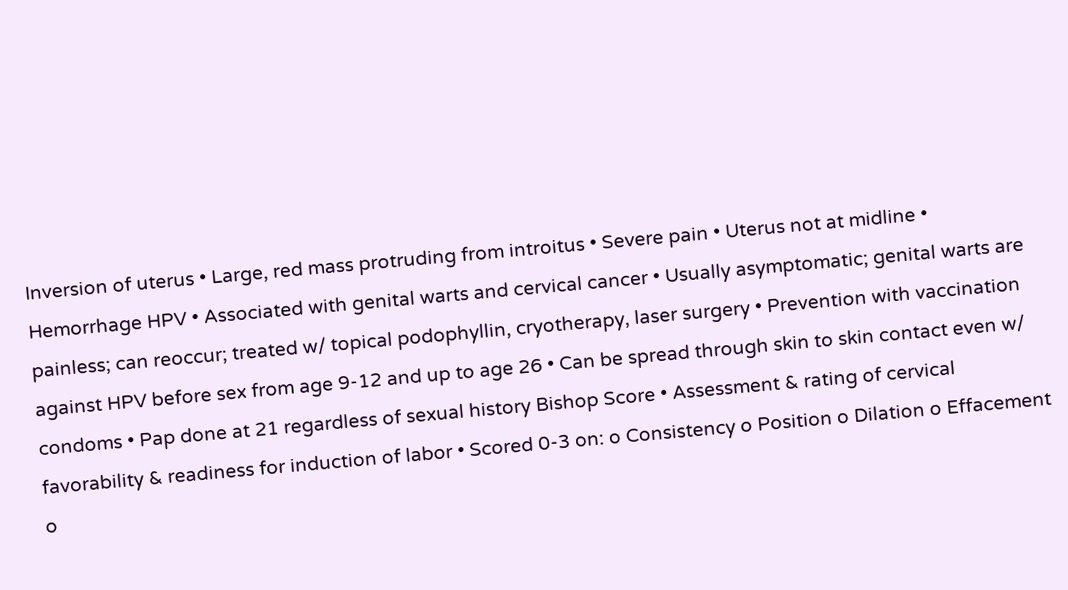Inversion of uterus • Large, red mass protruding from introitus • Severe pain • Uterus not at midline • Hemorrhage HPV • Associated with genital warts and cervical cancer • Usually asymptomatic; genital warts are painless; can reoccur; treated w/ topical podophyllin, cryotherapy, laser surgery • Prevention with vaccination against HPV before sex from age 9-12 and up to age 26 • Can be spread through skin to skin contact even w/ condoms • Pap done at 21 regardless of sexual history Bishop Score • Assessment & rating of cervical favorability & readiness for induction of labor • Scored 0-3 on: o Consistency o Position o Dilation o Effacement o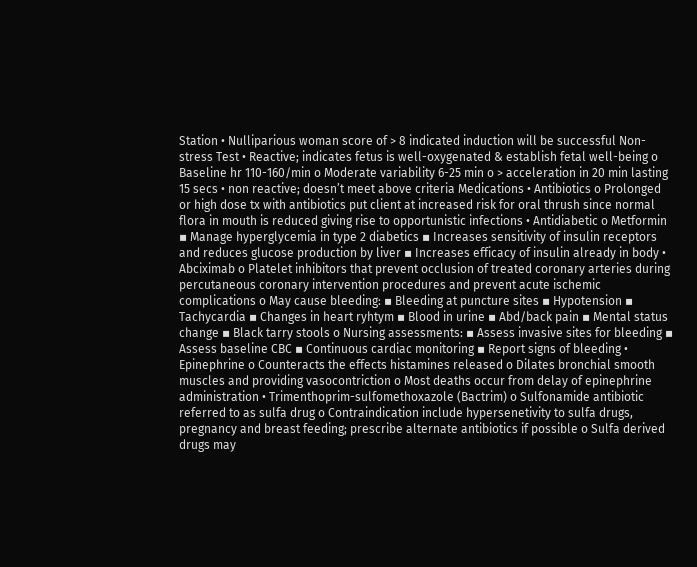Station • Nulliparious woman score of > 8 indicated induction will be successful Non-stress Test • Reactive; indicates fetus is well-oxygenated & establish fetal well-being o Baseline hr 110-160/min o Moderate variability 6-25 min o > acceleration in 20 min lasting 15 secs • non reactive; doesn’t meet above criteria Medications • Antibiotics o Prolonged or high dose tx with antibiotics put client at increased risk for oral thrush since normal flora in mouth is reduced giving rise to opportunistic infections • Antidiabetic o Metformin ▪ Manage hyperglycemia in type 2 diabetics ▪ Increases sensitivity of insulin receptors and reduces glucose production by liver ▪ Increases efficacy of insulin already in body • Abciximab o Platelet inhibitors that prevent occlusion of treated coronary arteries during percutaneous coronary intervention procedures and prevent acute ischemic complications o May cause bleeding: ▪ Bleeding at puncture sites ▪ Hypotension ▪ Tachycardia ▪ Changes in heart ryhtym ▪ Blood in urine ▪ Abd/back pain ▪ Mental status change ▪ Black tarry stools o Nursing assessments: ▪ Assess invasive sites for bleeding ▪ Assess baseline CBC ▪ Continuous cardiac monitoring ▪ Report signs of bleeding • Epinephrine o Counteracts the effects histamines released o Dilates bronchial smooth muscles and providing vasocontriction o Most deaths occur from delay of epinephrine administration • Trimenthoprim-sulfomethoxazole (Bactrim) o Sulfonamide antibiotic referred to as sulfa drug o Contraindication include hypersenetivity to sulfa drugs, pregnancy and breast feeding; prescribe alternate antibiotics if possible o Sulfa derived drugs may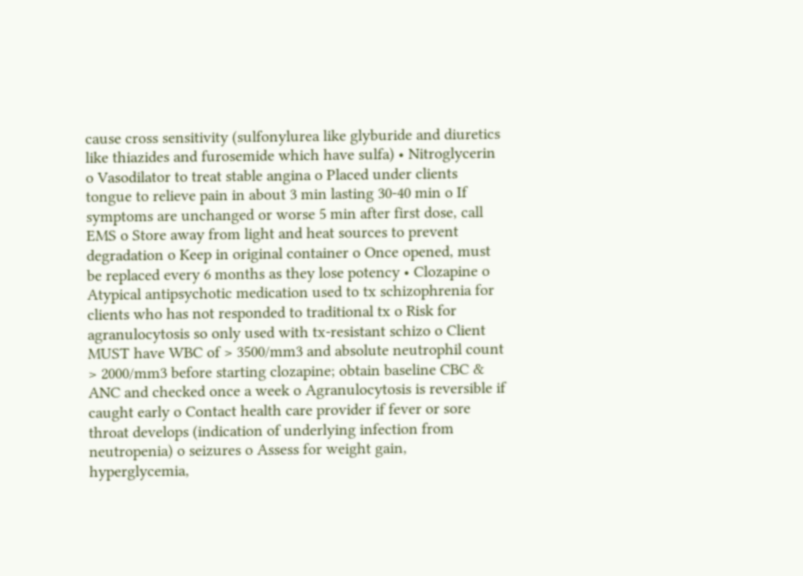cause cross sensitivity (sulfonylurea like glyburide and diuretics like thiazides and furosemide which have sulfa) • Nitroglycerin o Vasodilator to treat stable angina o Placed under clients tongue to relieve pain in about 3 min lasting 30-40 min o If symptoms are unchanged or worse 5 min after first dose, call EMS o Store away from light and heat sources to prevent degradation o Keep in original container o Once opened, must be replaced every 6 months as they lose potency • Clozapine o Atypical antipsychotic medication used to tx schizophrenia for clients who has not responded to traditional tx o Risk for agranulocytosis so only used with tx-resistant schizo o Client MUST have WBC of > 3500/mm3 and absolute neutrophil count > 2000/mm3 before starting clozapine; obtain baseline CBC & ANC and checked once a week o Agranulocytosis is reversible if caught early o Contact health care provider if fever or sore throat develops (indication of underlying infection from neutropenia) o seizures o Assess for weight gain, hyperglycemia,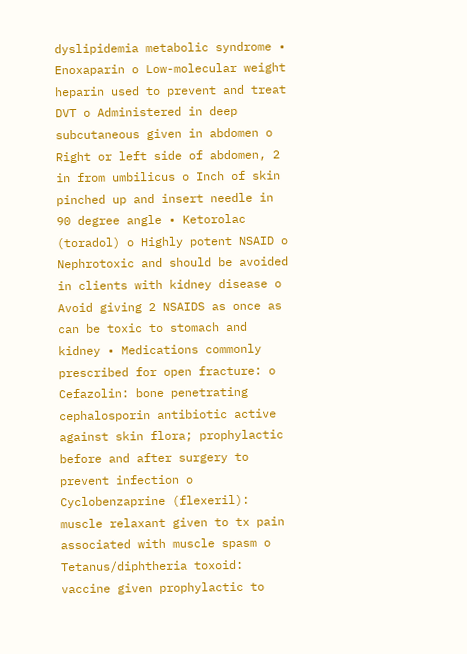dyslipidemia metabolic syndrome • Enoxaparin o Low-molecular weight heparin used to prevent and treat DVT o Administered in deep subcutaneous given in abdomen o Right or left side of abdomen, 2 in from umbilicus o Inch of skin pinched up and insert needle in 90 degree angle • Ketorolac (toradol) o Highly potent NSAID o Nephrotoxic and should be avoided in clients with kidney disease o Avoid giving 2 NSAIDS as once as can be toxic to stomach and kidney • Medications commonly prescribed for open fracture: o Cefazolin: bone penetrating cephalosporin antibiotic active against skin flora; prophylactic before and after surgery to prevent infection o Cyclobenzaprine (flexeril): muscle relaxant given to tx pain associated with muscle spasm o Tetanus/diphtheria toxoid: vaccine given prophylactic to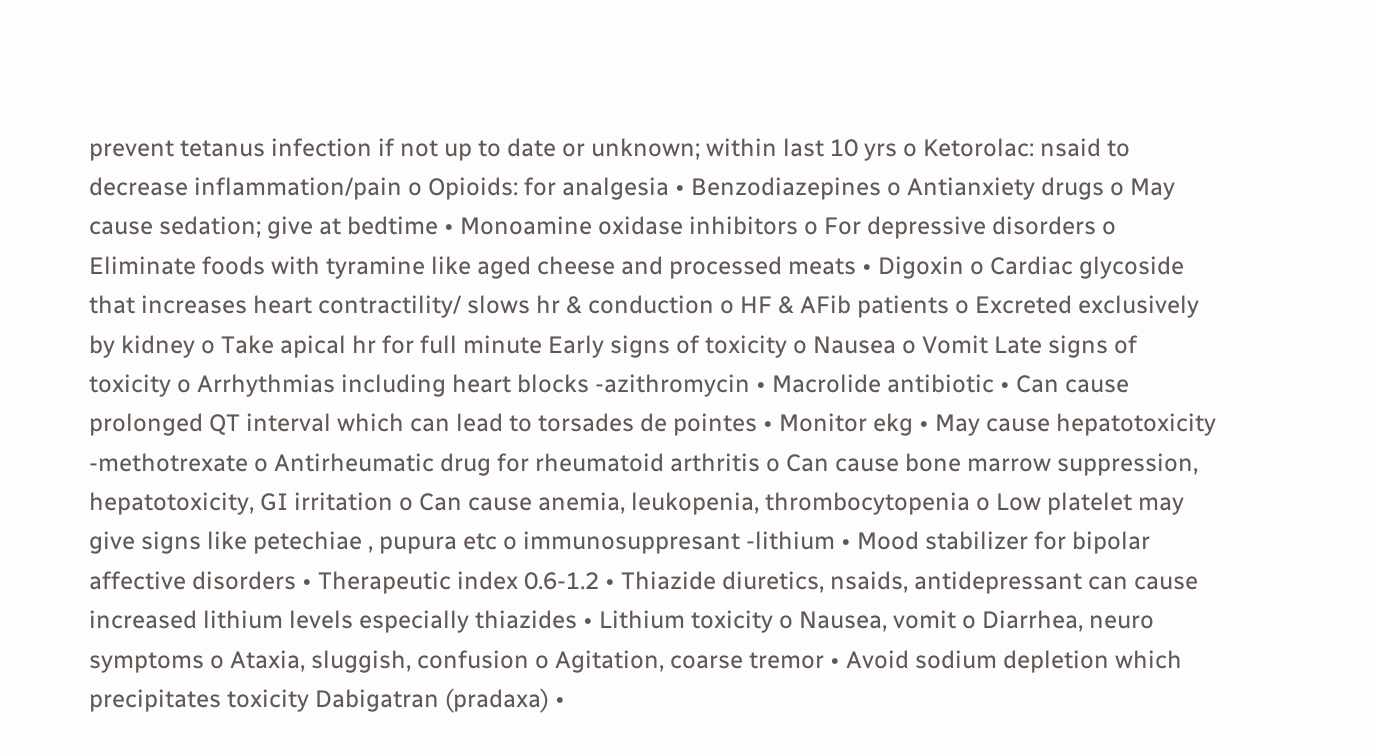prevent tetanus infection if not up to date or unknown; within last 10 yrs o Ketorolac: nsaid to decrease inflammation/pain o Opioids: for analgesia • Benzodiazepines o Antianxiety drugs o May cause sedation; give at bedtime • Monoamine oxidase inhibitors o For depressive disorders o Eliminate foods with tyramine like aged cheese and processed meats • Digoxin o Cardiac glycoside that increases heart contractility/ slows hr & conduction o HF & AFib patients o Excreted exclusively by kidney o Take apical hr for full minute Early signs of toxicity o Nausea o Vomit Late signs of toxicity o Arrhythmias including heart blocks -azithromycin • Macrolide antibiotic • Can cause prolonged QT interval which can lead to torsades de pointes • Monitor ekg • May cause hepatotoxicity -methotrexate o Antirheumatic drug for rheumatoid arthritis o Can cause bone marrow suppression, hepatotoxicity, GI irritation o Can cause anemia, leukopenia, thrombocytopenia o Low platelet may give signs like petechiae , pupura etc o immunosuppresant -lithium • Mood stabilizer for bipolar affective disorders • Therapeutic index 0.6-1.2 • Thiazide diuretics, nsaids, antidepressant can cause increased lithium levels especially thiazides • Lithium toxicity o Nausea, vomit o Diarrhea, neuro symptoms o Ataxia, sluggish, confusion o Agitation, coarse tremor • Avoid sodium depletion which precipitates toxicity Dabigatran (pradaxa) •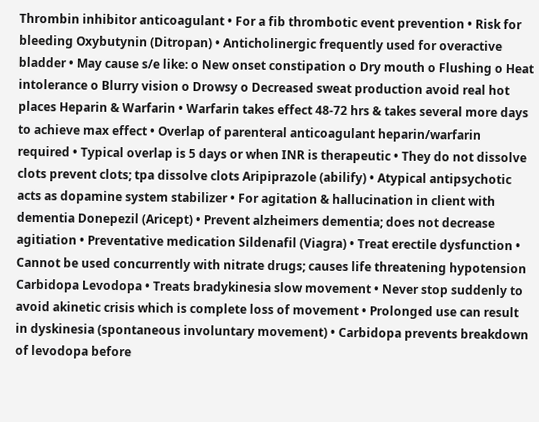Thrombin inhibitor anticoagulant • For a fib thrombotic event prevention • Risk for bleeding Oxybutynin (Ditropan) • Anticholinergic frequently used for overactive bladder • May cause s/e like: o New onset constipation o Dry mouth o Flushing o Heat intolerance o Blurry vision o Drowsy o Decreased sweat production avoid real hot places Heparin & Warfarin • Warfarin takes effect 48-72 hrs & takes several more days to achieve max effect • Overlap of parenteral anticoagulant heparin/warfarin required • Typical overlap is 5 days or when INR is therapeutic • They do not dissolve clots prevent clots; tpa dissolve clots Aripiprazole (abilify) • Atypical antipsychotic acts as dopamine system stabilizer • For agitation & hallucination in client with dementia Donepezil (Aricept) • Prevent alzheimers dementia; does not decrease agitiation • Preventative medication Sildenafil (Viagra) • Treat erectile dysfunction • Cannot be used concurrently with nitrate drugs; causes life threatening hypotension Carbidopa Levodopa • Treats bradykinesia slow movement • Never stop suddenly to avoid akinetic crisis which is complete loss of movement • Prolonged use can result in dyskinesia (spontaneous involuntary movement) • Carbidopa prevents breakdown of levodopa before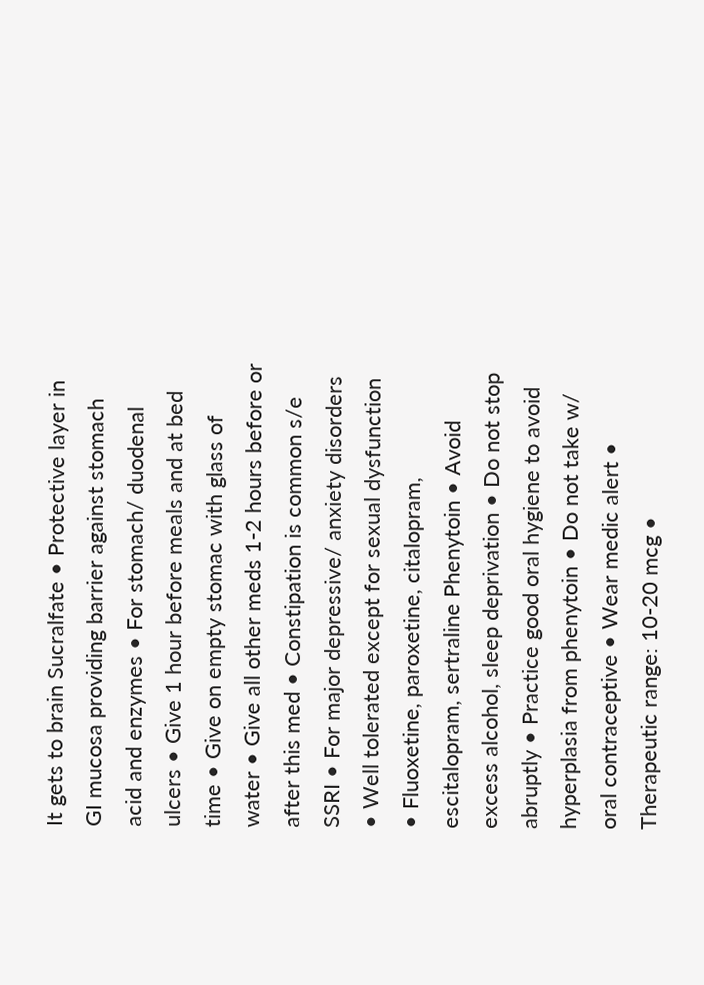It gets to brain Sucralfate • Protective layer in GI mucosa providing barrier against stomach acid and enzymes • For stomach/ duodenal ulcers • Give 1 hour before meals and at bed time • Give on empty stomac with glass of water • Give all other meds 1-2 hours before or after this med • Constipation is common s/e SSRI • For major depressive/ anxiety disorders • Well tolerated except for sexual dysfunction • Fluoxetine, paroxetine, citalopram, escitalopram, sertraline Phenytoin • Avoid excess alcohol, sleep deprivation • Do not stop abruptly • Practice good oral hygiene to avoid hyperplasia from phenytoin • Do not take w/ oral contraceptive • Wear medic alert • Therapeutic range: 10-20 mcg •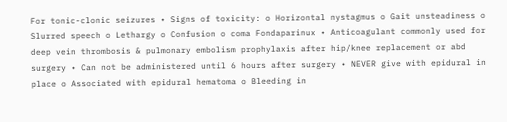For tonic-clonic seizures • Signs of toxicity: o Horizontal nystagmus o Gait unsteadiness o Slurred speech o Lethargy o Confusion o coma Fondaparinux • Anticoagulant commonly used for deep vein thrombosis & pulmonary embolism prophylaxis after hip/knee replacement or abd surgery • Can not be administered until 6 hours after surgery • NEVER give with epidural in place o Associated with epidural hematoma o Bleeding in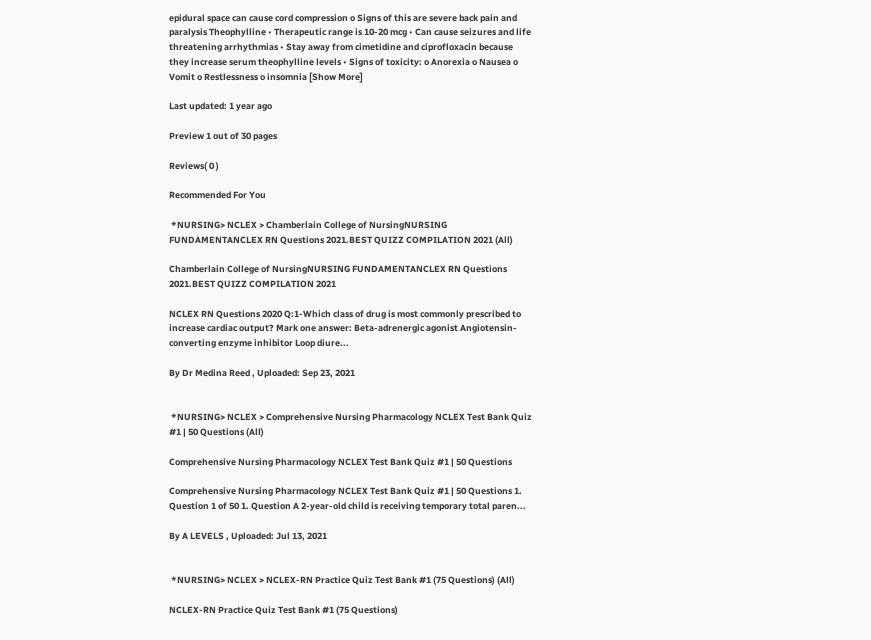epidural space can cause cord compression o Signs of this are severe back pain and paralysis Theophylline • Therapeutic range is 10-20 mcg • Can cause seizures and life threatening arrhythmias • Stay away from cimetidine and ciprofloxacin because they increase serum theophylline levels • Signs of toxicity: o Anorexia o Nausea o Vomit o Restlessness o insomnia [Show More]

Last updated: 1 year ago

Preview 1 out of 30 pages

Reviews( 0 )

Recommended For You

 *NURSING> NCLEX > Chamberlain College of NursingNURSING FUNDAMENTANCLEX RN Questions 2021.BEST QUIZZ COMPILATION 2021 (All)

Chamberlain College of NursingNURSING FUNDAMENTANCLEX RN Questions 2021.BEST QUIZZ COMPILATION 2021

NCLEX RN Questions 2020 Q:1-Which class of drug is most commonly prescribed to increase cardiac output? Mark one answer: Beta-adrenergic agonist Angiotensin-converting enzyme inhibitor Loop diure...

By Dr Medina Reed , Uploaded: Sep 23, 2021


 *NURSING> NCLEX > Comprehensive Nursing Pharmacology NCLEX Test Bank Quiz #1 | 50 Questions (All)

Comprehensive Nursing Pharmacology NCLEX Test Bank Quiz #1 | 50 Questions

Comprehensive Nursing Pharmacology NCLEX Test Bank Quiz #1 | 50 Questions 1. Question 1 of 50 1. Question A 2-year-old child is receiving temporary total paren...

By A LEVELS , Uploaded: Jul 13, 2021


 *NURSING> NCLEX > NCLEX-RN Practice Quiz Test Bank #1 (75 Questions) (All)

NCLEX-RN Practice Quiz Test Bank #1 (75 Questions)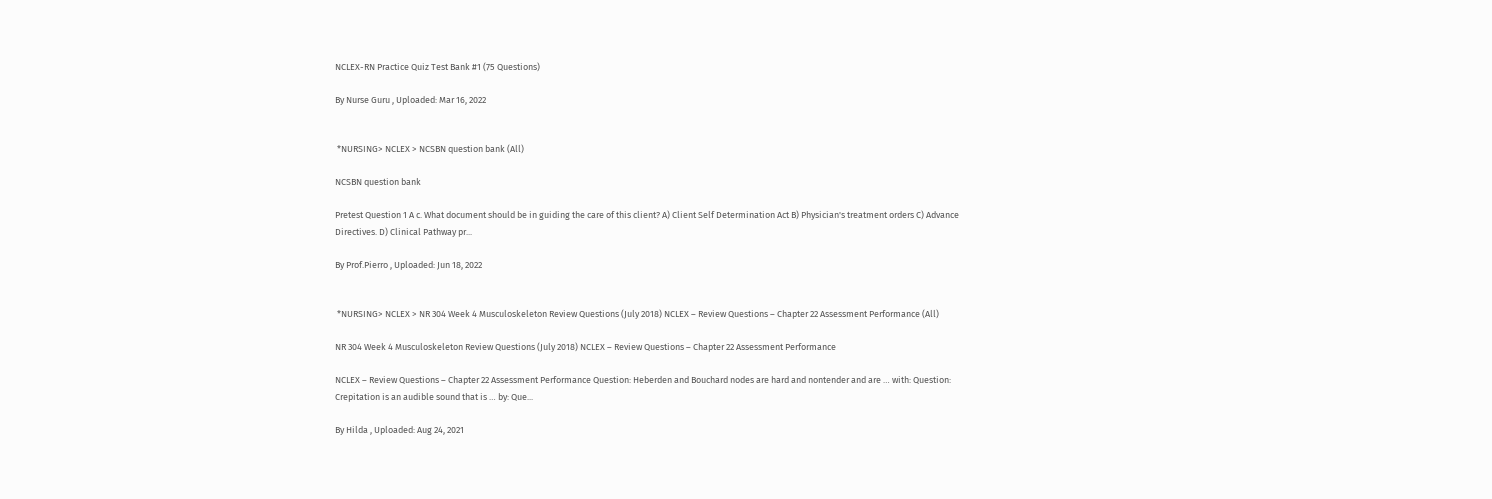NCLEX-RN Practice Quiz Test Bank #1 (75 Questions)

By Nurse Guru , Uploaded: Mar 16, 2022


 *NURSING> NCLEX > NCSBN question bank (All)

NCSBN question bank

Pretest Question 1 A c. What document should be in guiding the care of this client? A) Client Self Determination Act B) Physician's treatment orders C) Advance Directives. D) Clinical Pathway pr...

By Prof.Pierro , Uploaded: Jun 18, 2022


 *NURSING> NCLEX > NR 304 Week 4 Musculoskeleton Review Questions (July 2018) NCLEX – Review Questions – Chapter 22 Assessment Performance (All)

NR 304 Week 4 Musculoskeleton Review Questions (July 2018) NCLEX – Review Questions – Chapter 22 Assessment Performance

NCLEX – Review Questions – Chapter 22 Assessment Performance Question: Heberden and Bouchard nodes are hard and nontender and are … with: Question: Crepitation is an audible sound that is … by: Que...

By Hilda , Uploaded: Aug 24, 2021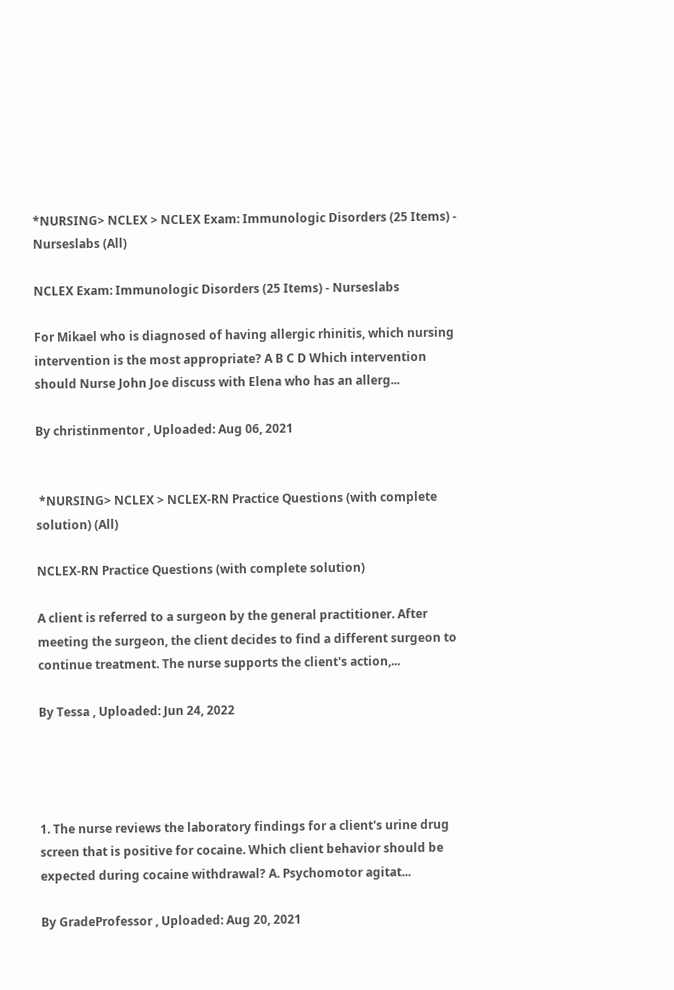*NURSING> NCLEX > NCLEX Exam: Immunologic Disorders (25 Items) - Nurseslabs (All)

NCLEX Exam: Immunologic Disorders (25 Items) - Nurseslabs

For Mikael who is diagnosed of having allergic rhinitis, which nursing intervention is the most appropriate? A B C D Which intervention should Nurse John Joe discuss with Elena who has an allerg...

By christinmentor , Uploaded: Aug 06, 2021


 *NURSING> NCLEX > NCLEX-RN Practice Questions (with complete solution) (All)

NCLEX-RN Practice Questions (with complete solution)

A client is referred to a surgeon by the general practitioner. After meeting the surgeon, the client decides to find a different surgeon to continue treatment. The nurse supports the client's action,...

By Tessa , Uploaded: Jun 24, 2022




1. The nurse reviews the laboratory findings for a client's urine drug screen that is positive for cocaine. Which client behavior should be expected during cocaine withdrawal? A. Psychomotor agitat...

By GradeProfessor , Uploaded: Aug 20, 2021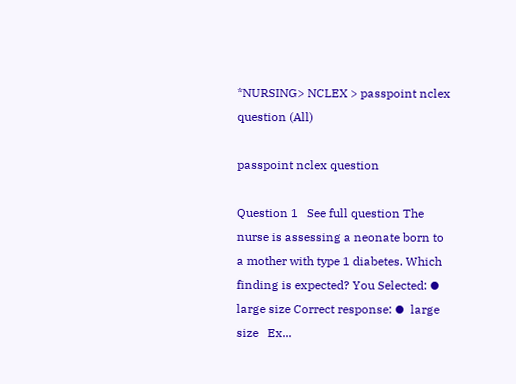*NURSING> NCLEX > passpoint nclex question (All)

passpoint nclex question

Question 1   See full question The nurse is assessing a neonate born to a mother with type 1 diabetes. Which finding is expected? You Selected: ⦁  large size Correct response: ⦁  large size   Ex...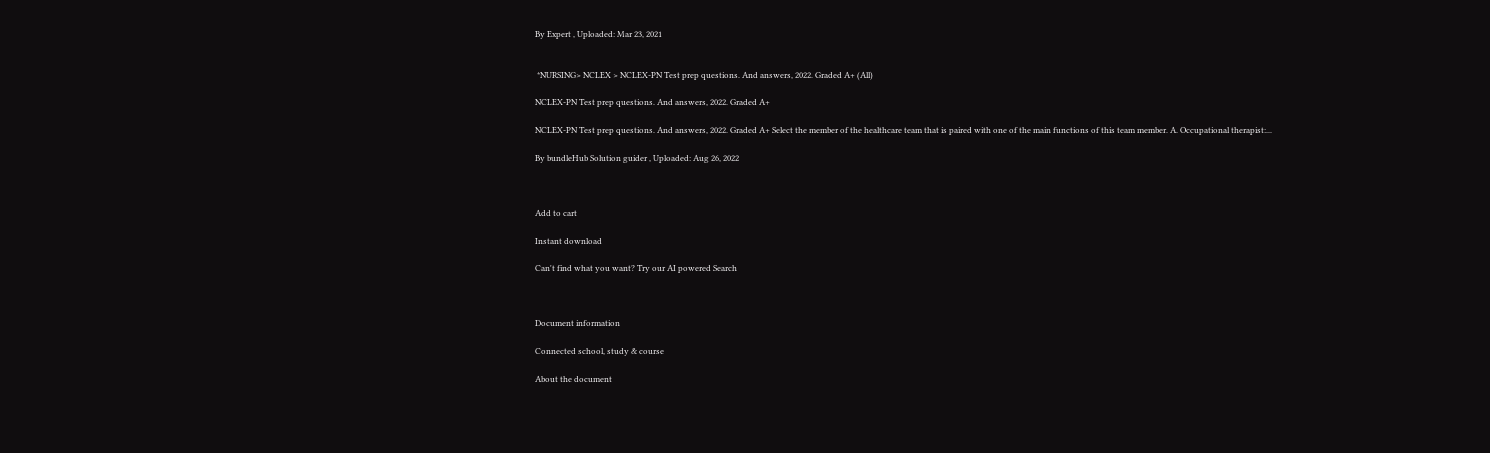By Expert , Uploaded: Mar 23, 2021


 *NURSING> NCLEX > NCLEX-PN Test prep questions. And answers, 2022. Graded A+ (All)

NCLEX-PN Test prep questions. And answers, 2022. Graded A+

NCLEX-PN Test prep questions. And answers, 2022. Graded A+ Select the member of the healthcare team that is paired with one of the main functions of this team member. A. Occupational therapist:...

By bundleHub Solution guider , Uploaded: Aug 26, 2022



Add to cart

Instant download

Can't find what you want? Try our AI powered Search



Document information

Connected school, study & course

About the document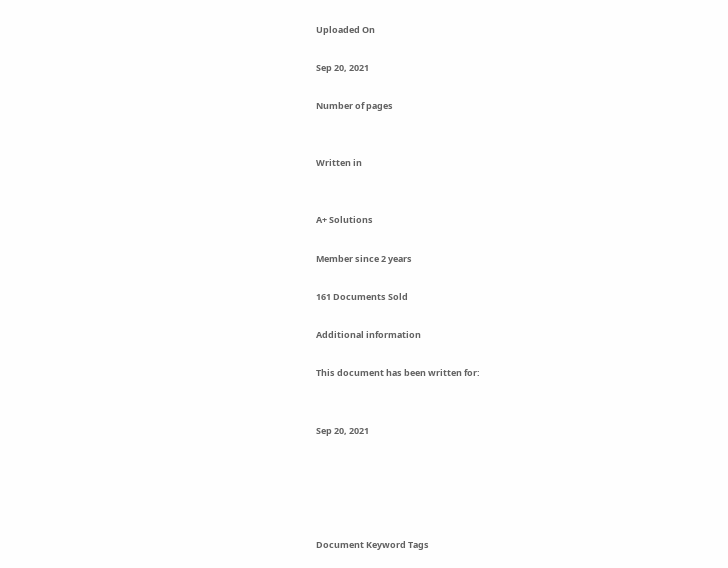Uploaded On

Sep 20, 2021

Number of pages


Written in


A+ Solutions

Member since 2 years

161 Documents Sold

Additional information

This document has been written for:


Sep 20, 2021





Document Keyword Tags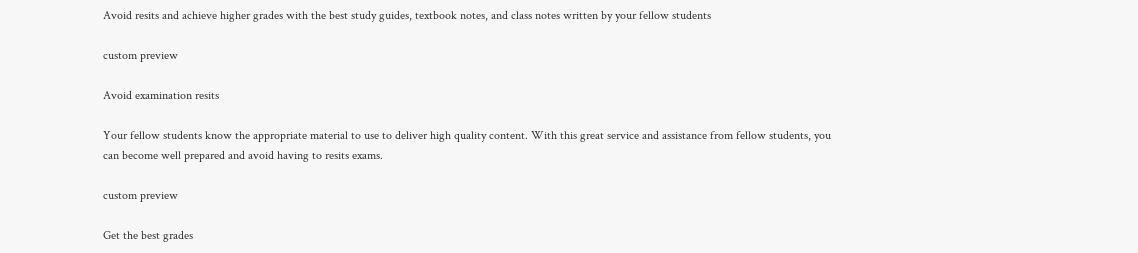Avoid resits and achieve higher grades with the best study guides, textbook notes, and class notes written by your fellow students

custom preview

Avoid examination resits

Your fellow students know the appropriate material to use to deliver high quality content. With this great service and assistance from fellow students, you can become well prepared and avoid having to resits exams.

custom preview

Get the best grades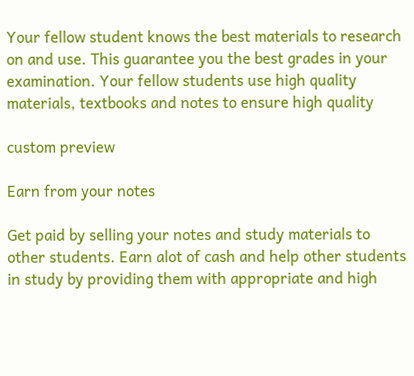Your fellow student knows the best materials to research on and use. This guarantee you the best grades in your examination. Your fellow students use high quality materials, textbooks and notes to ensure high quality

custom preview

Earn from your notes

Get paid by selling your notes and study materials to other students. Earn alot of cash and help other students in study by providing them with appropriate and high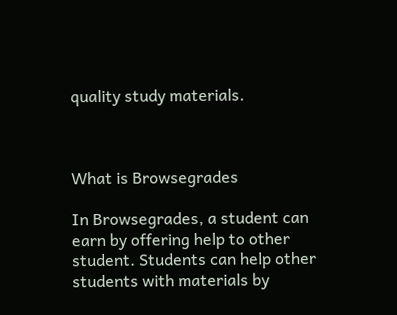quality study materials.



What is Browsegrades

In Browsegrades, a student can earn by offering help to other student. Students can help other students with materials by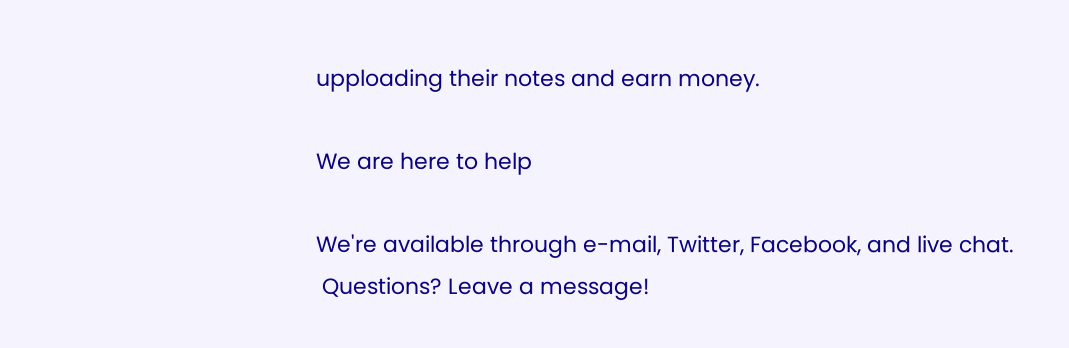upploading their notes and earn money.

We are here to help

We're available through e-mail, Twitter, Facebook, and live chat.
 Questions? Leave a message!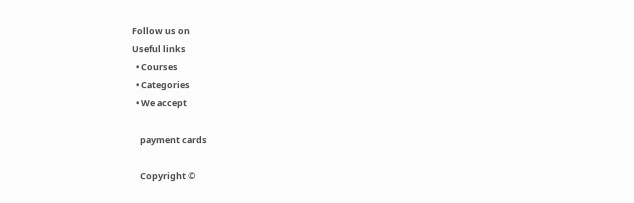Follow us on
Useful links
  • Courses
  • Categories
  • We accept

    payment cards

    Copyright ©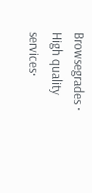Browsegrades · High quality services·